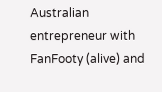Australian entrepreneur with FanFooty (alive) and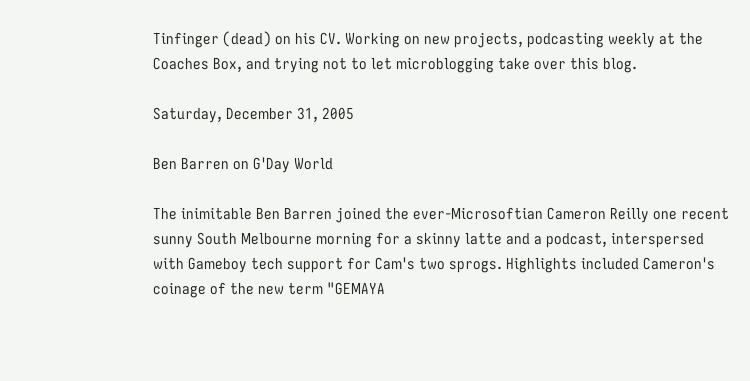Tinfinger (dead) on his CV. Working on new projects, podcasting weekly at the Coaches Box, and trying not to let microblogging take over this blog.

Saturday, December 31, 2005

Ben Barren on G'Day World

The inimitable Ben Barren joined the ever-Microsoftian Cameron Reilly one recent sunny South Melbourne morning for a skinny latte and a podcast, interspersed with Gameboy tech support for Cam's two sprogs. Highlights included Cameron's coinage of the new term "GEMAYA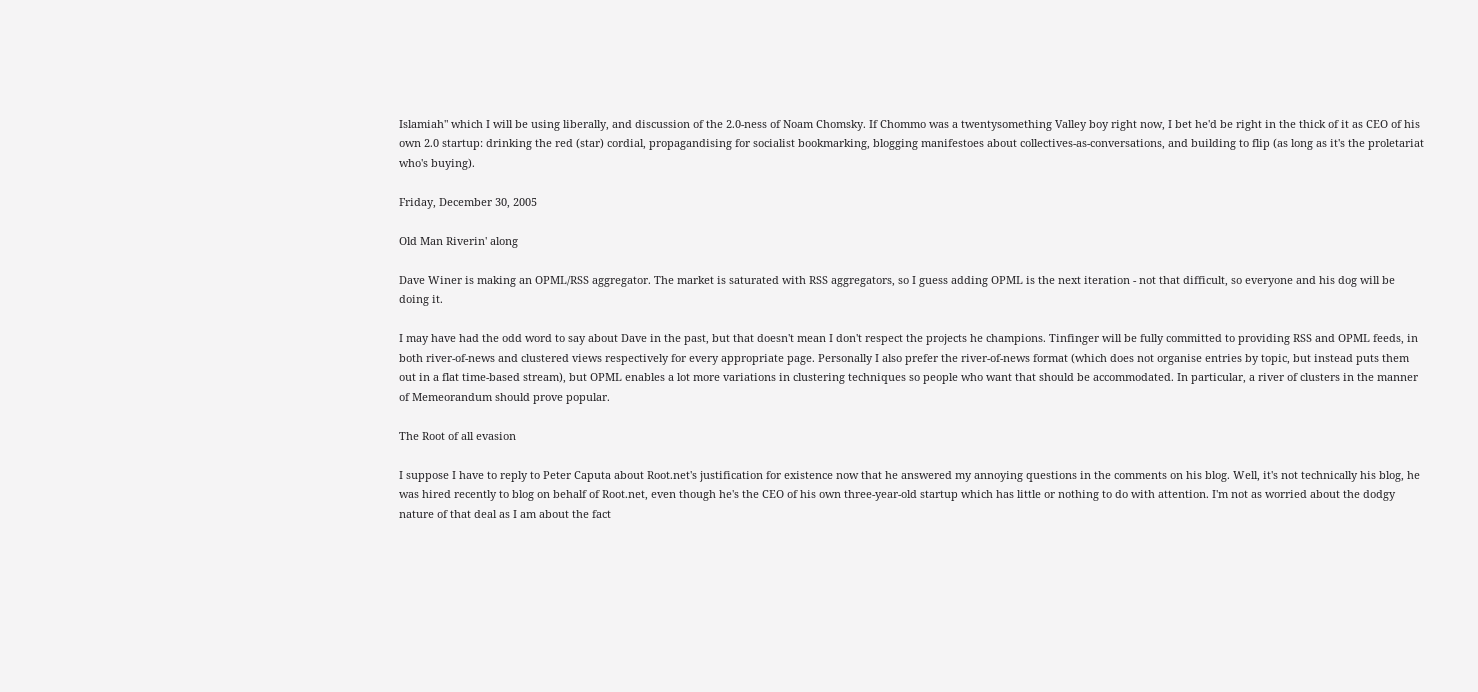Islamiah" which I will be using liberally, and discussion of the 2.0-ness of Noam Chomsky. If Chommo was a twentysomething Valley boy right now, I bet he'd be right in the thick of it as CEO of his own 2.0 startup: drinking the red (star) cordial, propagandising for socialist bookmarking, blogging manifestoes about collectives-as-conversations, and building to flip (as long as it's the proletariat who's buying).

Friday, December 30, 2005

Old Man Riverin' along

Dave Winer is making an OPML/RSS aggregator. The market is saturated with RSS aggregators, so I guess adding OPML is the next iteration - not that difficult, so everyone and his dog will be doing it.

I may have had the odd word to say about Dave in the past, but that doesn't mean I don't respect the projects he champions. Tinfinger will be fully committed to providing RSS and OPML feeds, in both river-of-news and clustered views respectively for every appropriate page. Personally I also prefer the river-of-news format (which does not organise entries by topic, but instead puts them out in a flat time-based stream), but OPML enables a lot more variations in clustering techniques so people who want that should be accommodated. In particular, a river of clusters in the manner of Memeorandum should prove popular.

The Root of all evasion

I suppose I have to reply to Peter Caputa about Root.net's justification for existence now that he answered my annoying questions in the comments on his blog. Well, it's not technically his blog, he was hired recently to blog on behalf of Root.net, even though he's the CEO of his own three-year-old startup which has little or nothing to do with attention. I'm not as worried about the dodgy nature of that deal as I am about the fact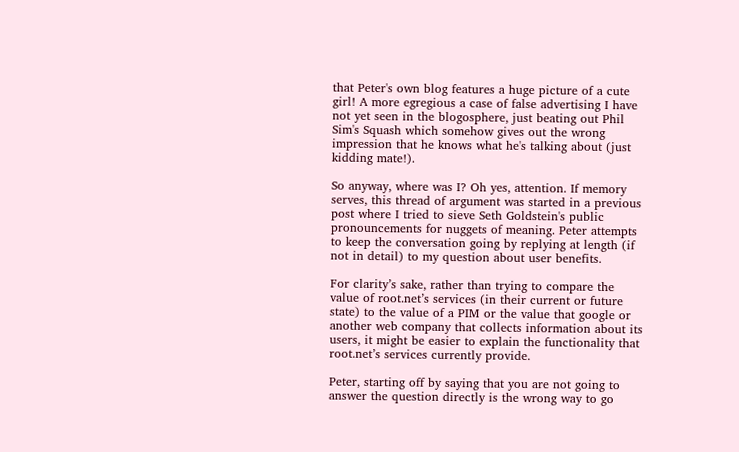that Peter's own blog features a huge picture of a cute girl! A more egregious a case of false advertising I have not yet seen in the blogosphere, just beating out Phil Sim's Squash which somehow gives out the wrong impression that he knows what he's talking about (just kidding mate!).

So anyway, where was I? Oh yes, attention. If memory serves, this thread of argument was started in a previous post where I tried to sieve Seth Goldstein's public pronouncements for nuggets of meaning. Peter attempts to keep the conversation going by replying at length (if not in detail) to my question about user benefits.

For clarity’s sake, rather than trying to compare the value of root.net’s services (in their current or future state) to the value of a PIM or the value that google or another web company that collects information about its users, it might be easier to explain the functionality that root.net’s services currently provide.

Peter, starting off by saying that you are not going to answer the question directly is the wrong way to go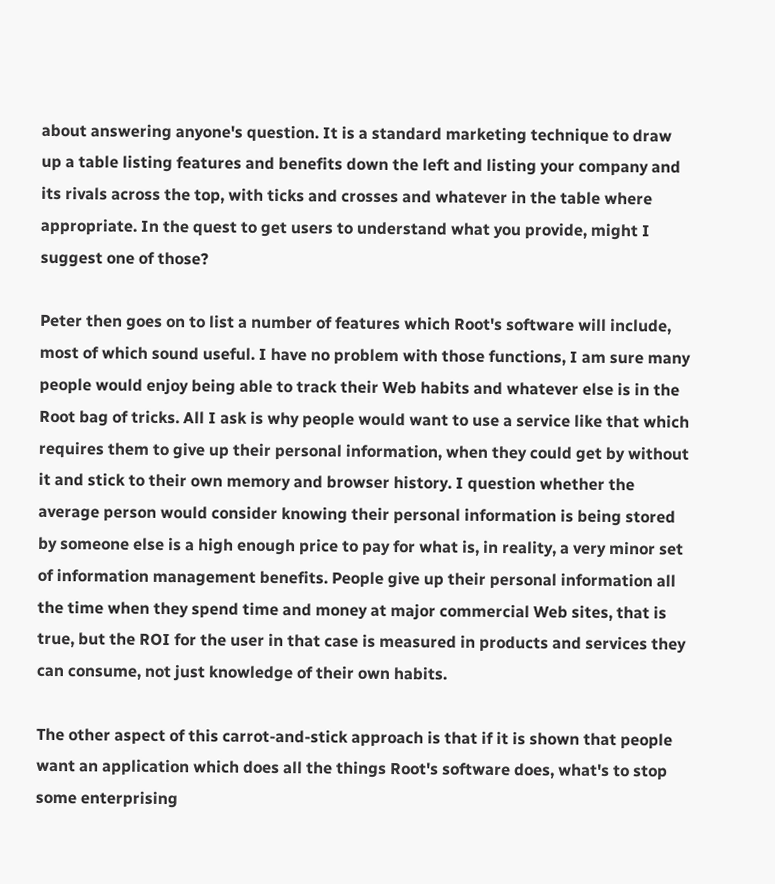about answering anyone's question. It is a standard marketing technique to draw up a table listing features and benefits down the left and listing your company and its rivals across the top, with ticks and crosses and whatever in the table where appropriate. In the quest to get users to understand what you provide, might I suggest one of those?

Peter then goes on to list a number of features which Root's software will include, most of which sound useful. I have no problem with those functions, I am sure many people would enjoy being able to track their Web habits and whatever else is in the Root bag of tricks. All I ask is why people would want to use a service like that which requires them to give up their personal information, when they could get by without it and stick to their own memory and browser history. I question whether the average person would consider knowing their personal information is being stored by someone else is a high enough price to pay for what is, in reality, a very minor set of information management benefits. People give up their personal information all the time when they spend time and money at major commercial Web sites, that is true, but the ROI for the user in that case is measured in products and services they can consume, not just knowledge of their own habits.

The other aspect of this carrot-and-stick approach is that if it is shown that people want an application which does all the things Root's software does, what's to stop some enterprising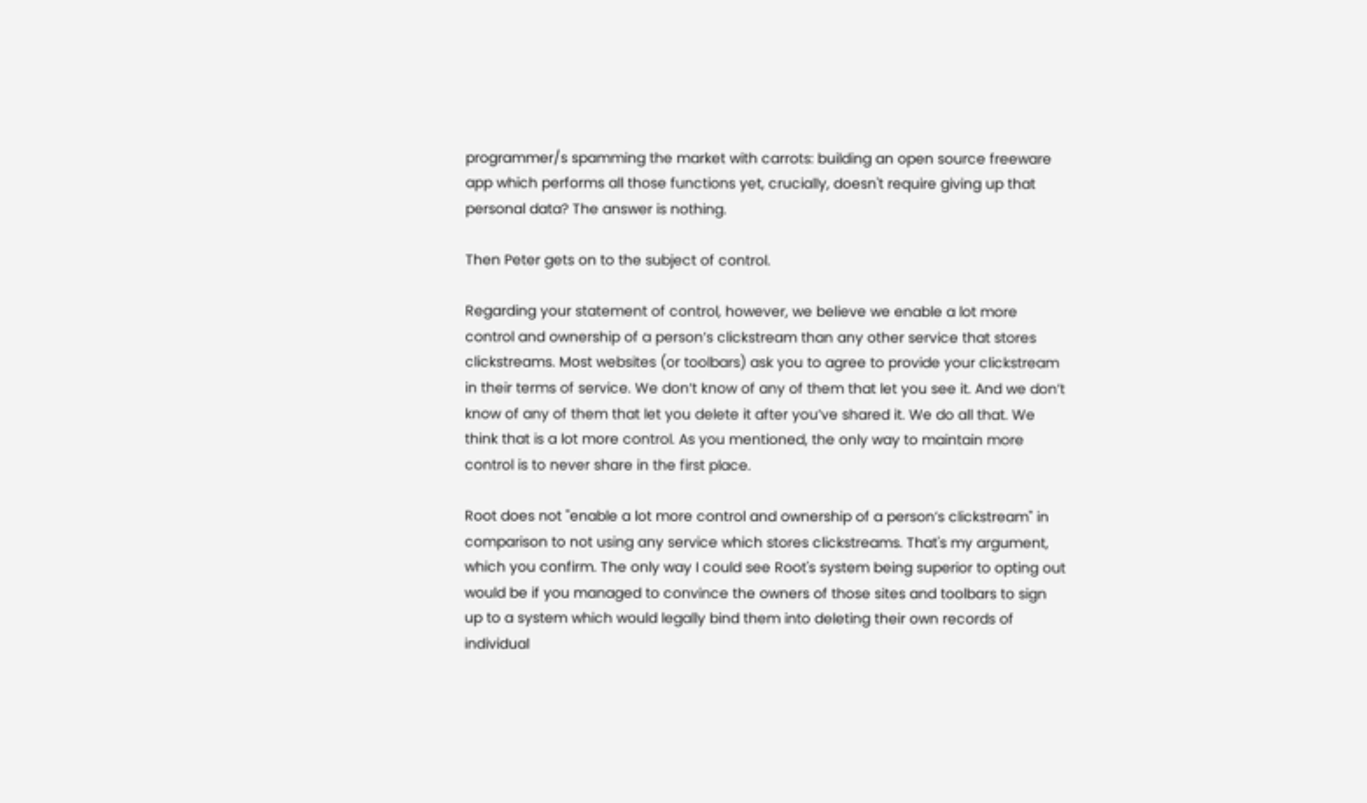programmer/s spamming the market with carrots: building an open source freeware app which performs all those functions yet, crucially, doesn't require giving up that personal data? The answer is nothing.

Then Peter gets on to the subject of control.

Regarding your statement of control, however, we believe we enable a lot more control and ownership of a person’s clickstream than any other service that stores clickstreams. Most websites (or toolbars) ask you to agree to provide your clickstream in their terms of service. We don’t know of any of them that let you see it. And we don’t know of any of them that let you delete it after you’ve shared it. We do all that. We think that is a lot more control. As you mentioned, the only way to maintain more control is to never share in the first place.

Root does not "enable a lot more control and ownership of a person’s clickstream" in comparison to not using any service which stores clickstreams. That's my argument, which you confirm. The only way I could see Root's system being superior to opting out would be if you managed to convince the owners of those sites and toolbars to sign up to a system which would legally bind them into deleting their own records of individual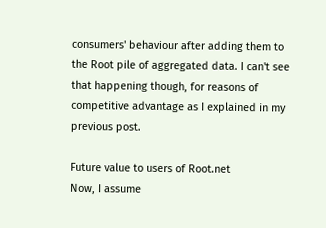consumers' behaviour after adding them to the Root pile of aggregated data. I can't see that happening though, for reasons of competitive advantage as I explained in my previous post.

Future value to users of Root.net
Now, I assume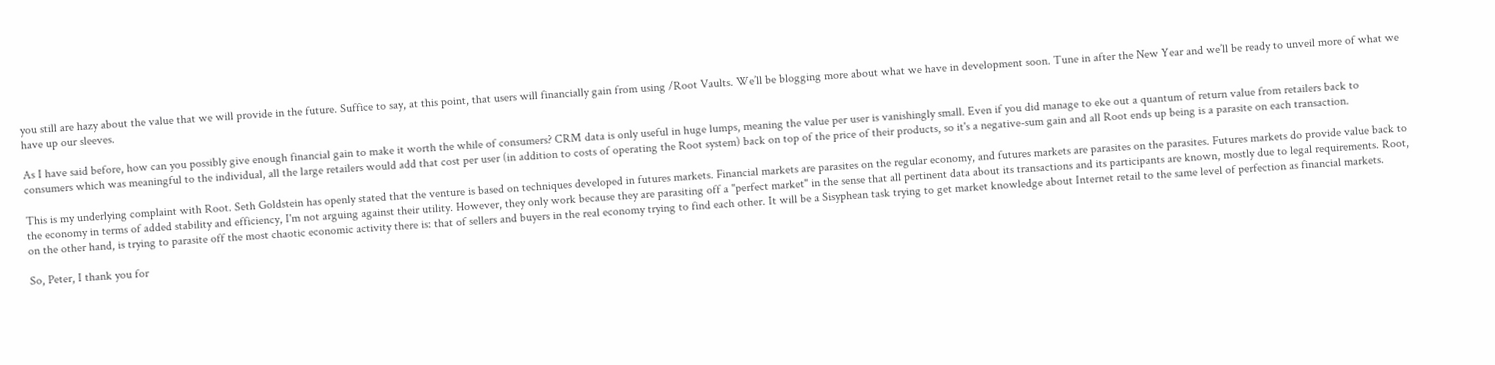you still are hazy about the value that we will provide in the future. Suffice to say, at this point, that users will financially gain from using /Root Vaults. We’ll be blogging more about what we have in development soon. Tune in after the New Year and we’ll be ready to unveil more of what we have up our sleeves.

As I have said before, how can you possibly give enough financial gain to make it worth the while of consumers? CRM data is only useful in huge lumps, meaning the value per user is vanishingly small. Even if you did manage to eke out a quantum of return value from retailers back to consumers which was meaningful to the individual, all the large retailers would add that cost per user (in addition to costs of operating the Root system) back on top of the price of their products, so it's a negative-sum gain and all Root ends up being is a parasite on each transaction.

This is my underlying complaint with Root. Seth Goldstein has openly stated that the venture is based on techniques developed in futures markets. Financial markets are parasites on the regular economy, and futures markets are parasites on the parasites. Futures markets do provide value back to the economy in terms of added stability and efficiency, I'm not arguing against their utility. However, they only work because they are parasiting off a "perfect market" in the sense that all pertinent data about its transactions and its participants are known, mostly due to legal requirements. Root, on the other hand, is trying to parasite off the most chaotic economic activity there is: that of sellers and buyers in the real economy trying to find each other. It will be a Sisyphean task trying to get market knowledge about Internet retail to the same level of perfection as financial markets.

So, Peter, I thank you for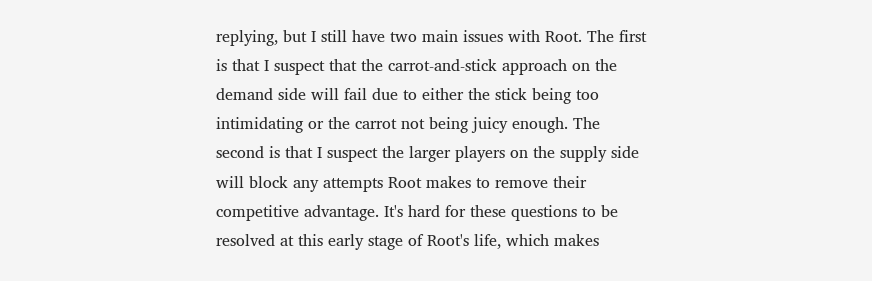replying, but I still have two main issues with Root. The first is that I suspect that the carrot-and-stick approach on the demand side will fail due to either the stick being too intimidating or the carrot not being juicy enough. The second is that I suspect the larger players on the supply side will block any attempts Root makes to remove their competitive advantage. It's hard for these questions to be resolved at this early stage of Root's life, which makes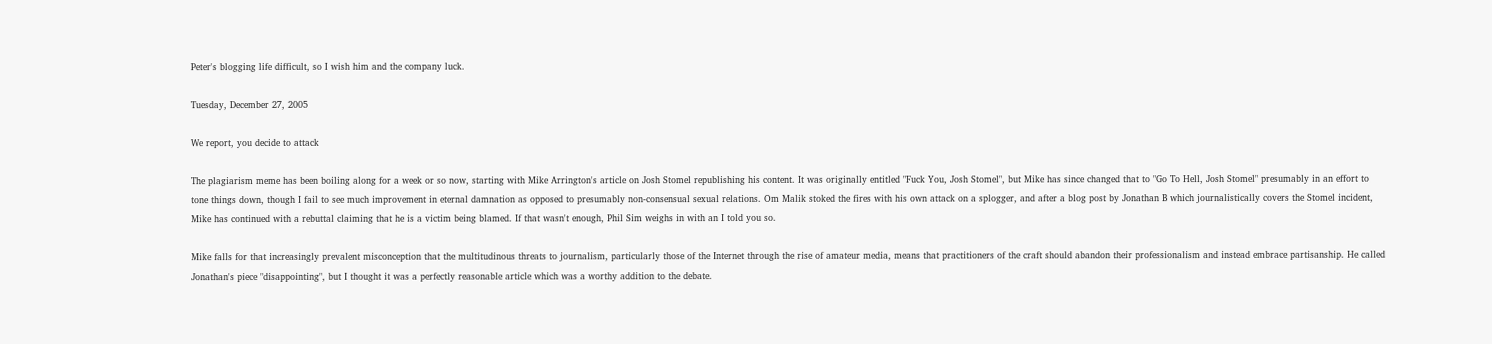Peter's blogging life difficult, so I wish him and the company luck.

Tuesday, December 27, 2005

We report, you decide to attack

The plagiarism meme has been boiling along for a week or so now, starting with Mike Arrington's article on Josh Stomel republishing his content. It was originally entitled "Fuck You, Josh Stomel", but Mike has since changed that to "Go To Hell, Josh Stomel" presumably in an effort to tone things down, though I fail to see much improvement in eternal damnation as opposed to presumably non-consensual sexual relations. Om Malik stoked the fires with his own attack on a splogger, and after a blog post by Jonathan B which journalistically covers the Stomel incident, Mike has continued with a rebuttal claiming that he is a victim being blamed. If that wasn't enough, Phil Sim weighs in with an I told you so.

Mike falls for that increasingly prevalent misconception that the multitudinous threats to journalism, particularly those of the Internet through the rise of amateur media, means that practitioners of the craft should abandon their professionalism and instead embrace partisanship. He called Jonathan's piece "disappointing", but I thought it was a perfectly reasonable article which was a worthy addition to the debate.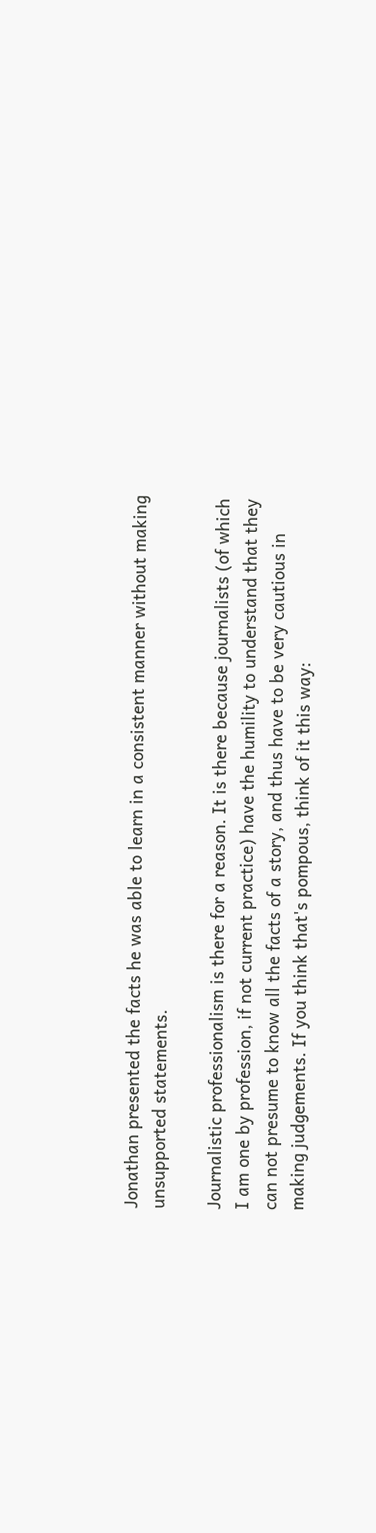Jonathan presented the facts he was able to learn in a consistent manner without making unsupported statements.

Journalistic professionalism is there for a reason. It is there because journalists (of which I am one by profession, if not current practice) have the humility to understand that they can not presume to know all the facts of a story, and thus have to be very cautious in making judgements. If you think that's pompous, think of it this way: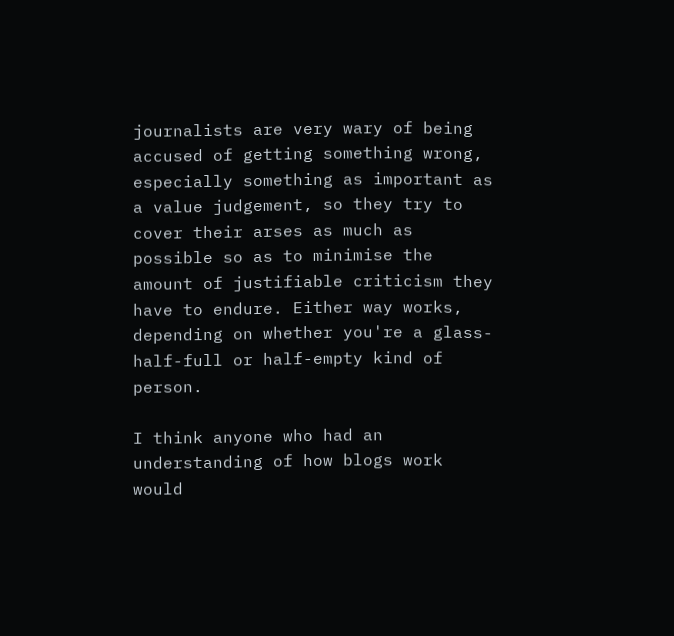journalists are very wary of being accused of getting something wrong, especially something as important as a value judgement, so they try to cover their arses as much as possible so as to minimise the amount of justifiable criticism they have to endure. Either way works, depending on whether you're a glass-half-full or half-empty kind of person.

I think anyone who had an understanding of how blogs work would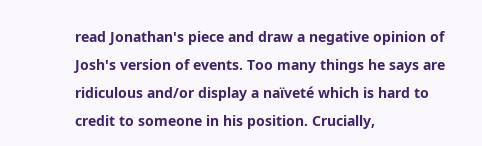read Jonathan's piece and draw a negative opinion of Josh's version of events. Too many things he says are ridiculous and/or display a naïveté which is hard to credit to someone in his position. Crucially,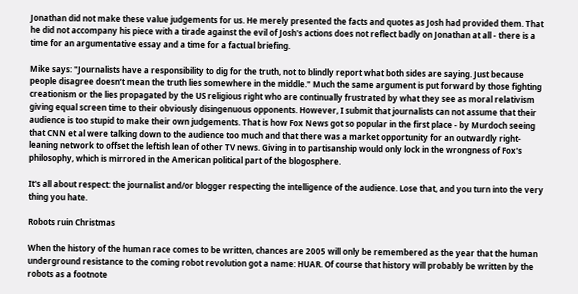Jonathan did not make these value judgements for us. He merely presented the facts and quotes as Josh had provided them. That he did not accompany his piece with a tirade against the evil of Josh's actions does not reflect badly on Jonathan at all - there is a time for an argumentative essay and a time for a factual briefing.

Mike says: "Journalists have a responsibility to dig for the truth, not to blindly report what both sides are saying. Just because people disagree doesn’t mean the truth lies somewhere in the middle." Much the same argument is put forward by those fighting creationism or the lies propagated by the US religious right who are continually frustrated by what they see as moral relativism giving equal screen time to their obviously disingenuous opponents. However, I submit that journalists can not assume that their audience is too stupid to make their own judgements. That is how Fox News got so popular in the first place - by Murdoch seeing that CNN et al were talking down to the audience too much and that there was a market opportunity for an outwardly right-leaning network to offset the leftish lean of other TV news. Giving in to partisanship would only lock in the wrongness of Fox's philosophy, which is mirrored in the American political part of the blogosphere.

It's all about respect: the journalist and/or blogger respecting the intelligence of the audience. Lose that, and you turn into the very thing you hate.

Robots ruin Christmas

When the history of the human race comes to be written, chances are 2005 will only be remembered as the year that the human underground resistance to the coming robot revolution got a name: HUAR. Of course that history will probably be written by the robots as a footnote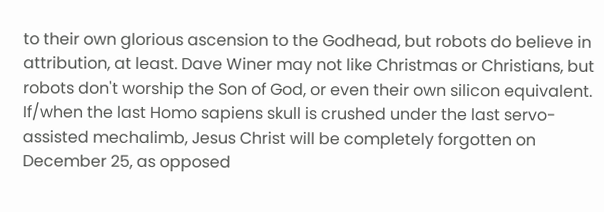to their own glorious ascension to the Godhead, but robots do believe in attribution, at least. Dave Winer may not like Christmas or Christians, but robots don't worship the Son of God, or even their own silicon equivalent. If/when the last Homo sapiens skull is crushed under the last servo-assisted mechalimb, Jesus Christ will be completely forgotten on December 25, as opposed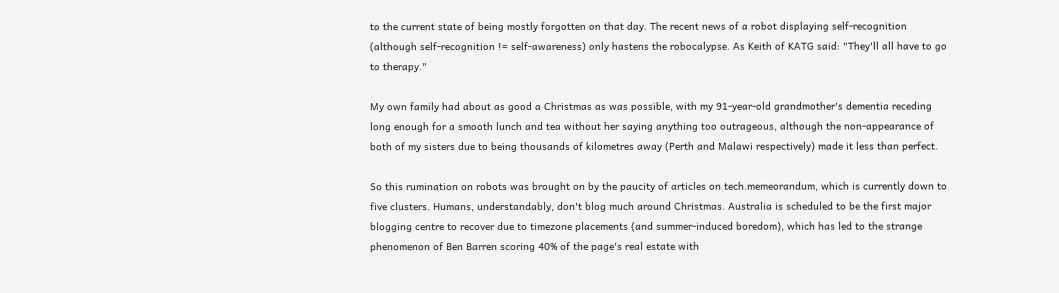to the current state of being mostly forgotten on that day. The recent news of a robot displaying self-recognition (although self-recognition != self-awareness) only hastens the robocalypse. As Keith of KATG said: "They'll all have to go to therapy."

My own family had about as good a Christmas as was possible, with my 91-year-old grandmother's dementia receding long enough for a smooth lunch and tea without her saying anything too outrageous, although the non-appearance of both of my sisters due to being thousands of kilometres away (Perth and Malawi respectively) made it less than perfect.

So this rumination on robots was brought on by the paucity of articles on tech.memeorandum, which is currently down to five clusters. Humans, understandably, don't blog much around Christmas. Australia is scheduled to be the first major blogging centre to recover due to timezone placements (and summer-induced boredom), which has led to the strange phenomenon of Ben Barren scoring 40% of the page's real estate with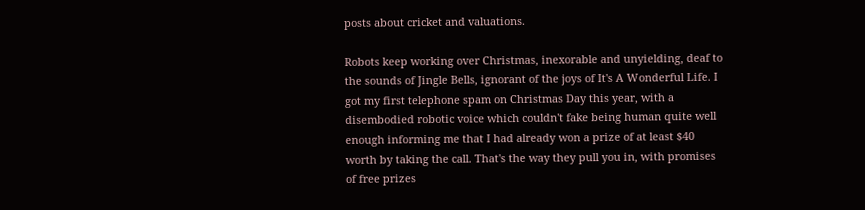posts about cricket and valuations.

Robots keep working over Christmas, inexorable and unyielding, deaf to the sounds of Jingle Bells, ignorant of the joys of It's A Wonderful Life. I got my first telephone spam on Christmas Day this year, with a disembodied robotic voice which couldn't fake being human quite well enough informing me that I had already won a prize of at least $40 worth by taking the call. That's the way they pull you in, with promises of free prizes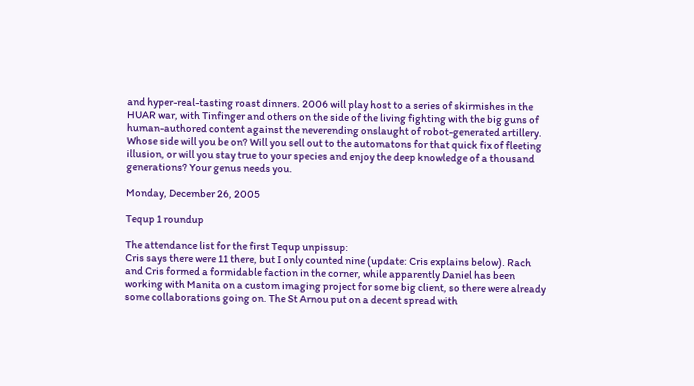and hyper-real-tasting roast dinners. 2006 will play host to a series of skirmishes in the HUAR war, with Tinfinger and others on the side of the living fighting with the big guns of human-authored content against the neverending onslaught of robot-generated artillery. Whose side will you be on? Will you sell out to the automatons for that quick fix of fleeting illusion, or will you stay true to your species and enjoy the deep knowledge of a thousand generations? Your genus needs you.

Monday, December 26, 2005

Tequp 1 roundup

The attendance list for the first Tequp unpissup:
Cris says there were 11 there, but I only counted nine (update: Cris explains below). Rach and Cris formed a formidable faction in the corner, while apparently Daniel has been working with Manita on a custom imaging project for some big client, so there were already some collaborations going on. The St Arnou put on a decent spread with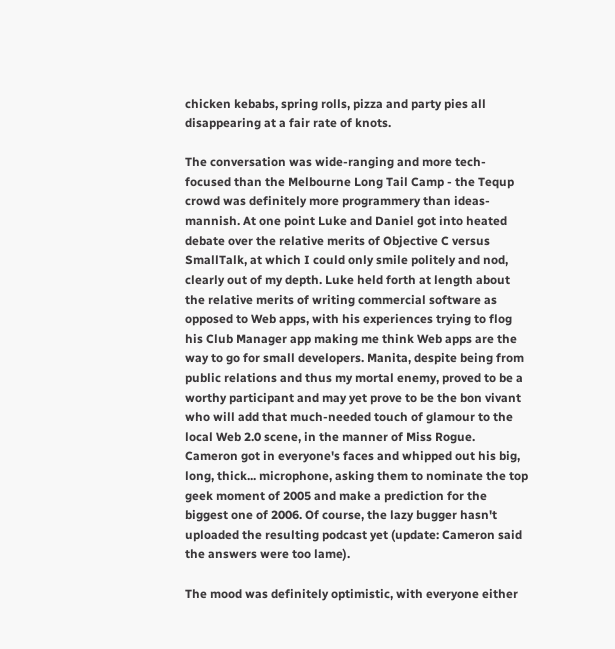chicken kebabs, spring rolls, pizza and party pies all disappearing at a fair rate of knots.

The conversation was wide-ranging and more tech-focused than the Melbourne Long Tail Camp - the Tequp crowd was definitely more programmery than ideas-mannish. At one point Luke and Daniel got into heated debate over the relative merits of Objective C versus SmallTalk, at which I could only smile politely and nod, clearly out of my depth. Luke held forth at length about the relative merits of writing commercial software as opposed to Web apps, with his experiences trying to flog his Club Manager app making me think Web apps are the way to go for small developers. Manita, despite being from public relations and thus my mortal enemy, proved to be a worthy participant and may yet prove to be the bon vivant who will add that much-needed touch of glamour to the local Web 2.0 scene, in the manner of Miss Rogue. Cameron got in everyone's faces and whipped out his big, long, thick... microphone, asking them to nominate the top geek moment of 2005 and make a prediction for the biggest one of 2006. Of course, the lazy bugger hasn't uploaded the resulting podcast yet (update: Cameron said the answers were too lame).

The mood was definitely optimistic, with everyone either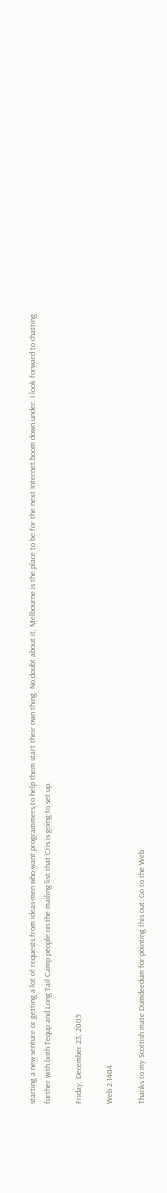starting a new venture or getting a lot of requests from ideas-men who want programmers to help them start their own thing. No doubt about it, Melbourne is the place to be for the next Internet boom down under. I look forward to chatting further with both Tequp and Long Tail Camp people on the mailing list that Cris is going to set up.

Friday, December 23, 2005

Web 2.1404

Thanks to my Scottish mate Dumdeedum for pointing this out: Go to the Web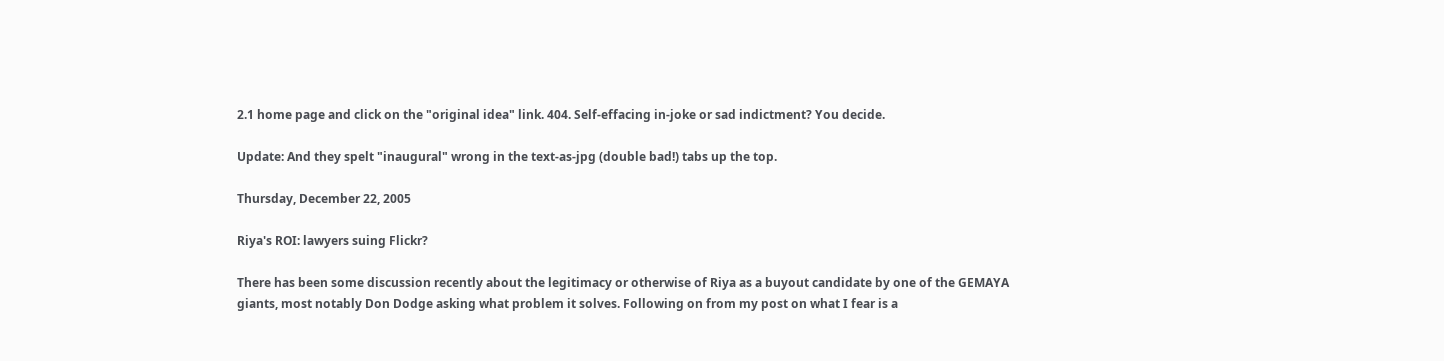2.1 home page and click on the "original idea" link. 404. Self-effacing in-joke or sad indictment? You decide.

Update: And they spelt "inaugural" wrong in the text-as-jpg (double bad!) tabs up the top.

Thursday, December 22, 2005

Riya's ROI: lawyers suing Flickr?

There has been some discussion recently about the legitimacy or otherwise of Riya as a buyout candidate by one of the GEMAYA giants, most notably Don Dodge asking what problem it solves. Following on from my post on what I fear is a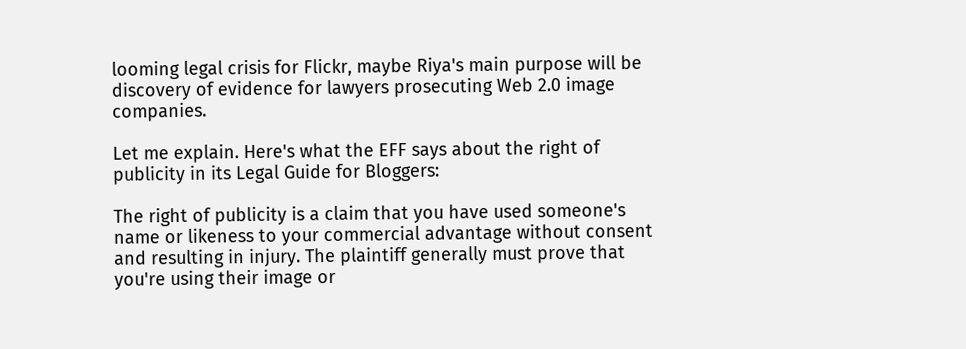looming legal crisis for Flickr, maybe Riya's main purpose will be discovery of evidence for lawyers prosecuting Web 2.0 image companies.

Let me explain. Here's what the EFF says about the right of publicity in its Legal Guide for Bloggers:

The right of publicity is a claim that you have used someone's name or likeness to your commercial advantage without consent and resulting in injury. The plaintiff generally must prove that you're using their image or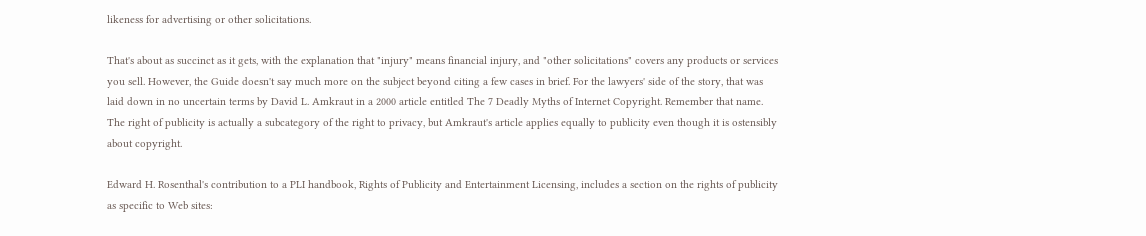likeness for advertising or other solicitations.

That's about as succinct as it gets, with the explanation that "injury" means financial injury, and "other solicitations" covers any products or services you sell. However, the Guide doesn't say much more on the subject beyond citing a few cases in brief. For the lawyers' side of the story, that was laid down in no uncertain terms by David L. Amkraut in a 2000 article entitled The 7 Deadly Myths of Internet Copyright. Remember that name. The right of publicity is actually a subcategory of the right to privacy, but Amkraut's article applies equally to publicity even though it is ostensibly about copyright.

Edward H. Rosenthal's contribution to a PLI handbook, Rights of Publicity and Entertainment Licensing, includes a section on the rights of publicity as specific to Web sites: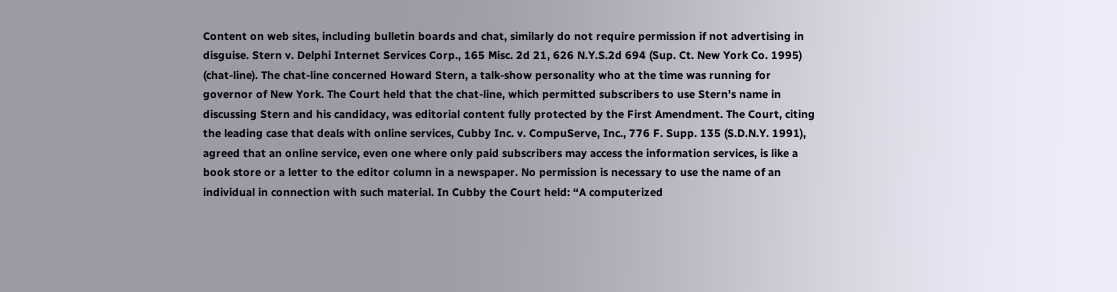Content on web sites, including bulletin boards and chat, similarly do not require permission if not advertising in disguise. Stern v. Delphi Internet Services Corp., 165 Misc. 2d 21, 626 N.Y.S.2d 694 (Sup. Ct. New York Co. 1995) (chat-line). The chat-line concerned Howard Stern, a talk-show personality who at the time was running for governor of New York. The Court held that the chat-line, which permitted subscribers to use Stern's name in discussing Stern and his candidacy, was editorial content fully protected by the First Amendment. The Court, citing the leading case that deals with online services, Cubby Inc. v. CompuServe, Inc., 776 F. Supp. 135 (S.D.N.Y. 1991), agreed that an online service, even one where only paid subscribers may access the information services, is like a book store or a letter to the editor column in a newspaper. No permission is necessary to use the name of an individual in connection with such material. In Cubby the Court held: “A computerized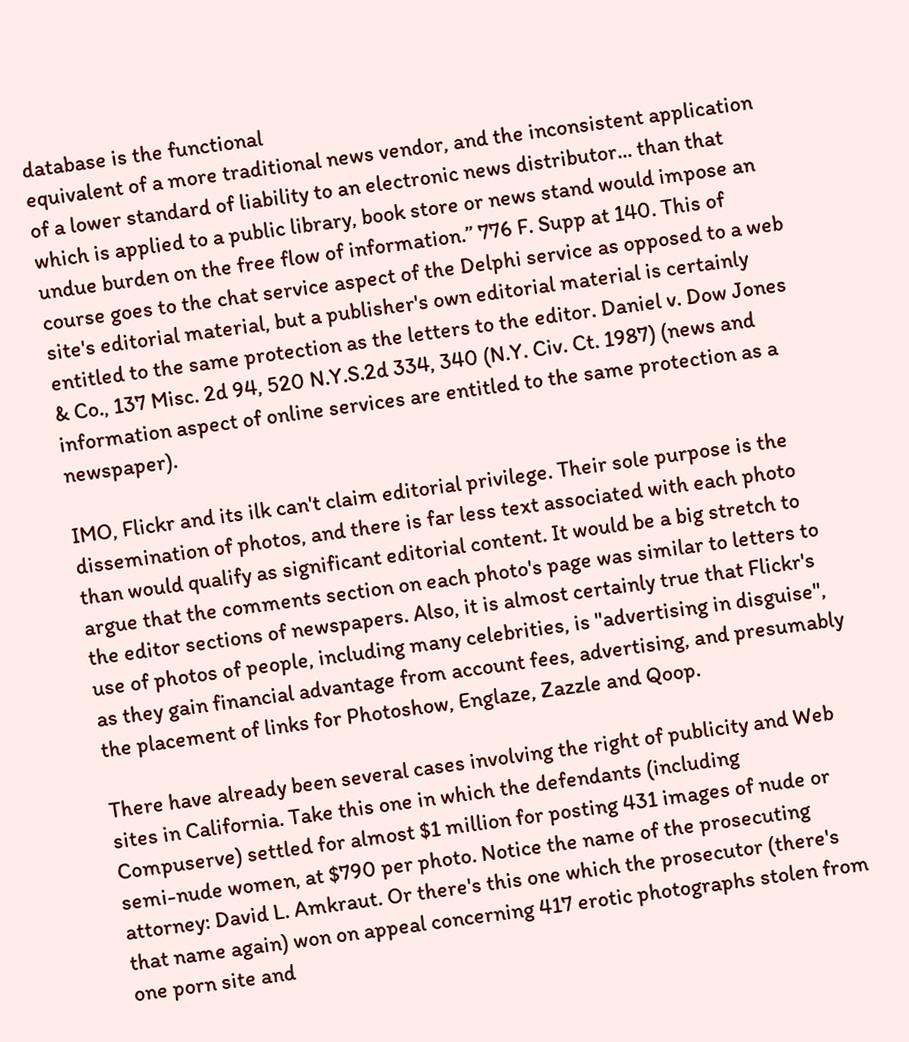database is the functional
equivalent of a more traditional news vendor, and the inconsistent application of a lower standard of liability to an electronic news distributor... than that which is applied to a public library, book store or news stand would impose an undue burden on the free flow of information.” 776 F. Supp at 140. This of course goes to the chat service aspect of the Delphi service as opposed to a web site's editorial material, but a publisher's own editorial material is certainly entitled to the same protection as the letters to the editor. Daniel v. Dow Jones & Co., 137 Misc. 2d 94, 520 N.Y.S.2d 334, 340 (N.Y. Civ. Ct. 1987) (news and information aspect of online services are entitled to the same protection as a newspaper).

IMO, Flickr and its ilk can't claim editorial privilege. Their sole purpose is the dissemination of photos, and there is far less text associated with each photo than would qualify as significant editorial content. It would be a big stretch to argue that the comments section on each photo's page was similar to letters to the editor sections of newspapers. Also, it is almost certainly true that Flickr's use of photos of people, including many celebrities, is "advertising in disguise", as they gain financial advantage from account fees, advertising, and presumably the placement of links for Photoshow, Englaze, Zazzle and Qoop.

There have already been several cases involving the right of publicity and Web sites in California. Take this one in which the defendants (including Compuserve) settled for almost $1 million for posting 431 images of nude or semi-nude women, at $790 per photo. Notice the name of the prosecuting attorney: David L. Amkraut. Or there's this one which the prosecutor (there's that name again) won on appeal concerning 417 erotic photographs stolen from one porn site and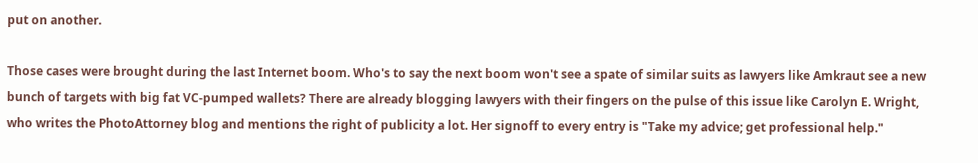put on another.

Those cases were brought during the last Internet boom. Who's to say the next boom won't see a spate of similar suits as lawyers like Amkraut see a new bunch of targets with big fat VC-pumped wallets? There are already blogging lawyers with their fingers on the pulse of this issue like Carolyn E. Wright, who writes the PhotoAttorney blog and mentions the right of publicity a lot. Her signoff to every entry is "Take my advice; get professional help."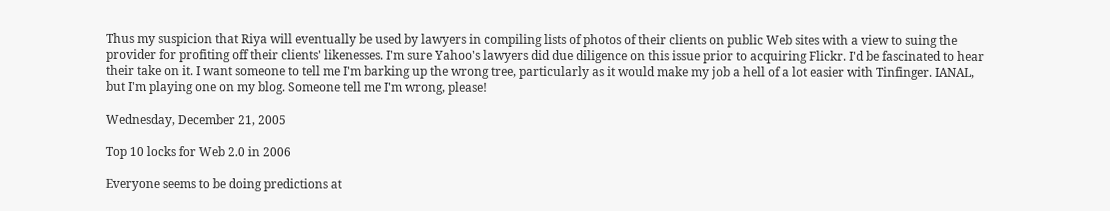Thus my suspicion that Riya will eventually be used by lawyers in compiling lists of photos of their clients on public Web sites with a view to suing the provider for profiting off their clients' likenesses. I'm sure Yahoo's lawyers did due diligence on this issue prior to acquiring Flickr. I'd be fascinated to hear their take on it. I want someone to tell me I'm barking up the wrong tree, particularly as it would make my job a hell of a lot easier with Tinfinger. IANAL, but I'm playing one on my blog. Someone tell me I'm wrong, please!

Wednesday, December 21, 2005

Top 10 locks for Web 2.0 in 2006

Everyone seems to be doing predictions at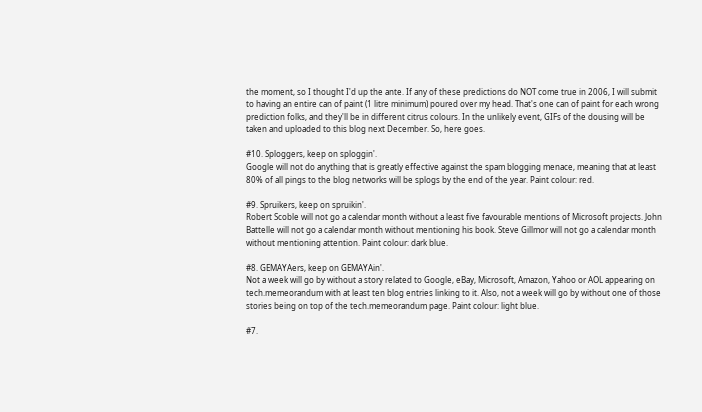the moment, so I thought I'd up the ante. If any of these predictions do NOT come true in 2006, I will submit to having an entire can of paint (1 litre minimum) poured over my head. That's one can of paint for each wrong prediction folks, and they'll be in different citrus colours. In the unlikely event, GIFs of the dousing will be taken and uploaded to this blog next December. So, here goes.

#10. Sploggers, keep on sploggin'.
Google will not do anything that is greatly effective against the spam blogging menace, meaning that at least 80% of all pings to the blog networks will be splogs by the end of the year. Paint colour: red.

#9. Spruikers, keep on spruikin'.
Robert Scoble will not go a calendar month without a least five favourable mentions of Microsoft projects. John Battelle will not go a calendar month without mentioning his book. Steve Gillmor will not go a calendar month without mentioning attention. Paint colour: dark blue.

#8. GEMAYAers, keep on GEMAYAin'.
Not a week will go by without a story related to Google, eBay, Microsoft, Amazon, Yahoo or AOL appearing on tech.memeorandum with at least ten blog entries linking to it. Also, not a week will go by without one of those stories being on top of the tech.memeorandum page. Paint colour: light blue.

#7.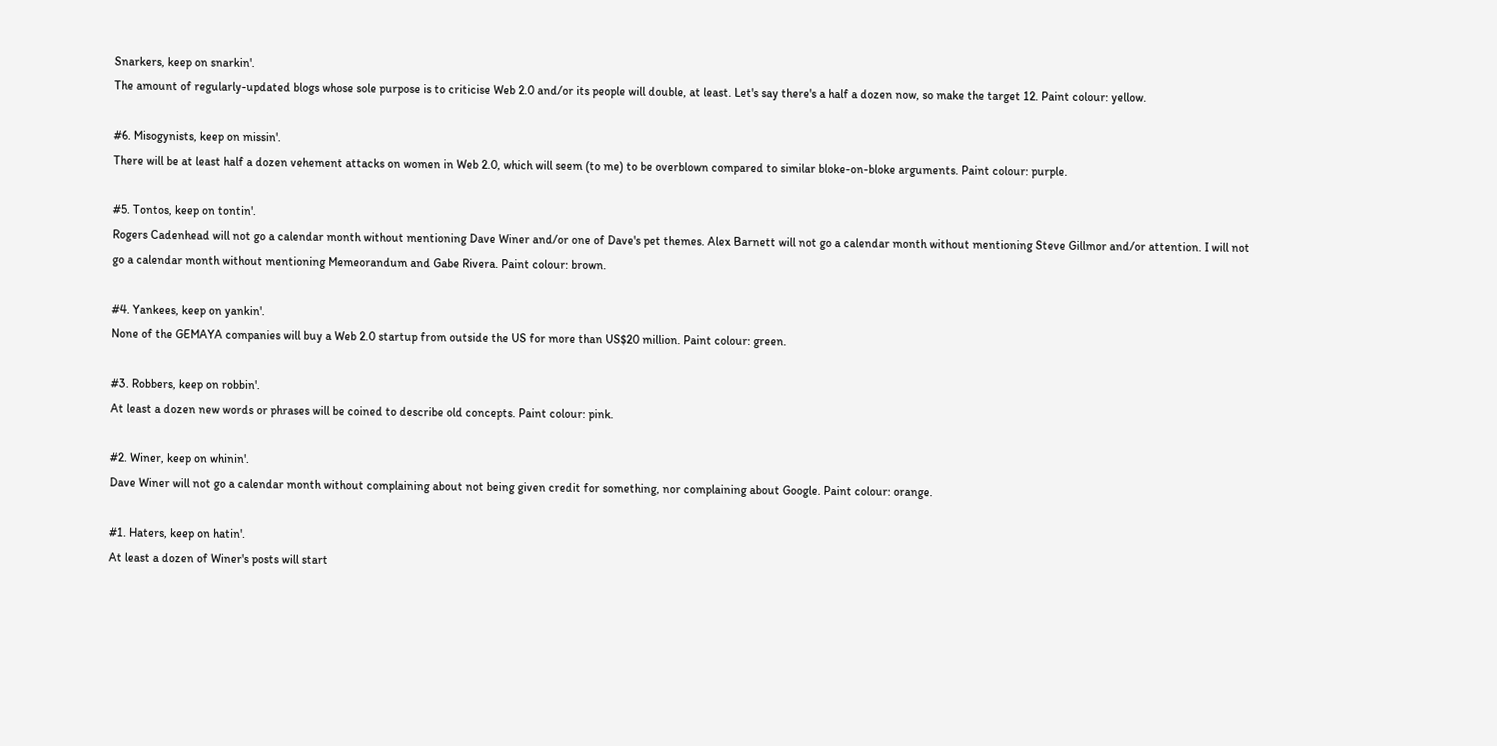Snarkers, keep on snarkin'.
The amount of regularly-updated blogs whose sole purpose is to criticise Web 2.0 and/or its people will double, at least. Let's say there's a half a dozen now, so make the target 12. Paint colour: yellow.

#6. Misogynists, keep on missin'.
There will be at least half a dozen vehement attacks on women in Web 2.0, which will seem (to me) to be overblown compared to similar bloke-on-bloke arguments. Paint colour: purple.

#5. Tontos, keep on tontin'.
Rogers Cadenhead will not go a calendar month without mentioning Dave Winer and/or one of Dave's pet themes. Alex Barnett will not go a calendar month without mentioning Steve Gillmor and/or attention. I will not go a calendar month without mentioning Memeorandum and Gabe Rivera. Paint colour: brown.

#4. Yankees, keep on yankin'.
None of the GEMAYA companies will buy a Web 2.0 startup from outside the US for more than US$20 million. Paint colour: green.

#3. Robbers, keep on robbin'.
At least a dozen new words or phrases will be coined to describe old concepts. Paint colour: pink.

#2. Winer, keep on whinin'.
Dave Winer will not go a calendar month without complaining about not being given credit for something, nor complaining about Google. Paint colour: orange.

#1. Haters, keep on hatin'.
At least a dozen of Winer's posts will start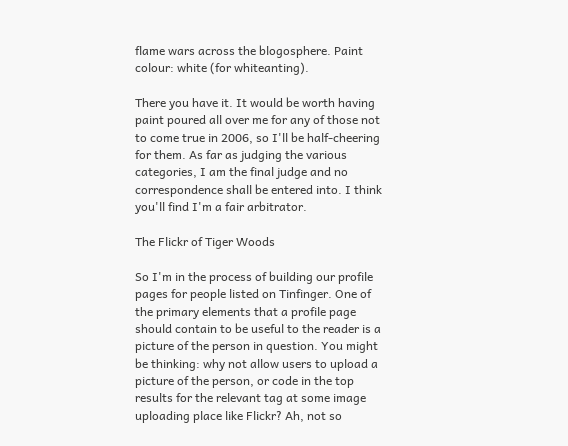flame wars across the blogosphere. Paint colour: white (for whiteanting).

There you have it. It would be worth having paint poured all over me for any of those not to come true in 2006, so I'll be half-cheering for them. As far as judging the various categories, I am the final judge and no correspondence shall be entered into. I think you'll find I'm a fair arbitrator.

The Flickr of Tiger Woods

So I'm in the process of building our profile pages for people listed on Tinfinger. One of the primary elements that a profile page should contain to be useful to the reader is a picture of the person in question. You might be thinking: why not allow users to upload a picture of the person, or code in the top results for the relevant tag at some image uploading place like Flickr? Ah, not so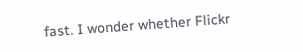fast. I wonder whether Flickr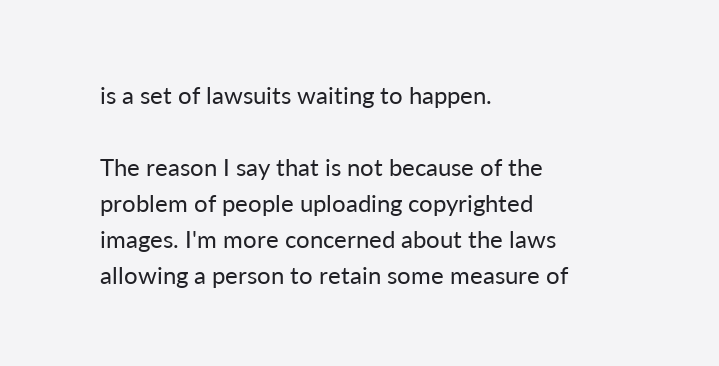is a set of lawsuits waiting to happen.

The reason I say that is not because of the problem of people uploading copyrighted images. I'm more concerned about the laws allowing a person to retain some measure of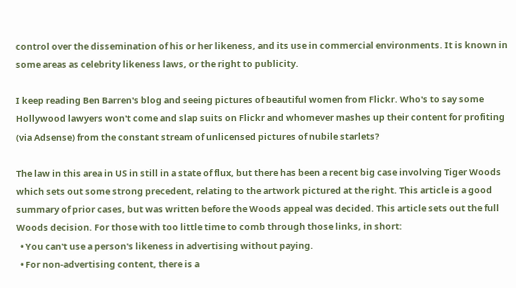control over the dissemination of his or her likeness, and its use in commercial environments. It is known in some areas as celebrity likeness laws, or the right to publicity.

I keep reading Ben Barren's blog and seeing pictures of beautiful women from Flickr. Who's to say some Hollywood lawyers won't come and slap suits on Flickr and whomever mashes up their content for profiting (via Adsense) from the constant stream of unlicensed pictures of nubile starlets?

The law in this area in US in still in a state of flux, but there has been a recent big case involving Tiger Woods which sets out some strong precedent, relating to the artwork pictured at the right. This article is a good summary of prior cases, but was written before the Woods appeal was decided. This article sets out the full Woods decision. For those with too little time to comb through those links, in short:
  • You can't use a person's likeness in advertising without paying.
  • For non-advertising content, there is a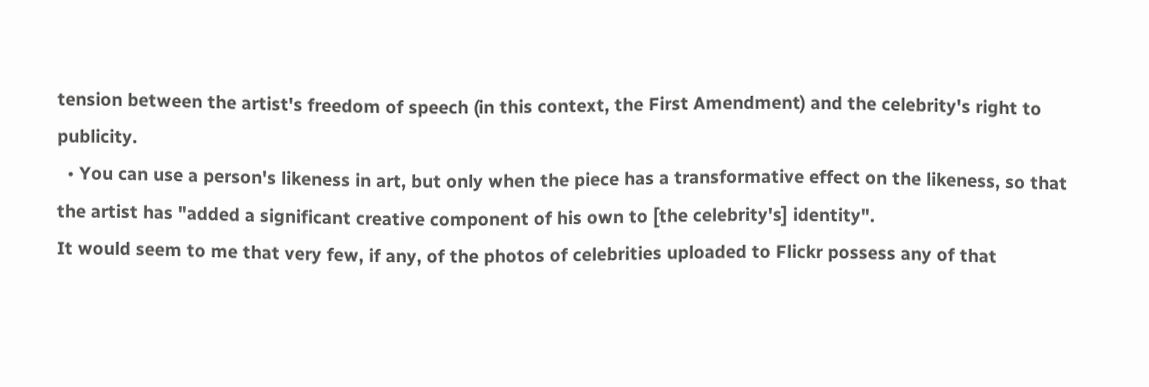tension between the artist's freedom of speech (in this context, the First Amendment) and the celebrity's right to publicity.
  • You can use a person's likeness in art, but only when the piece has a transformative effect on the likeness, so that the artist has "added a significant creative component of his own to [the celebrity's] identity".
It would seem to me that very few, if any, of the photos of celebrities uploaded to Flickr possess any of that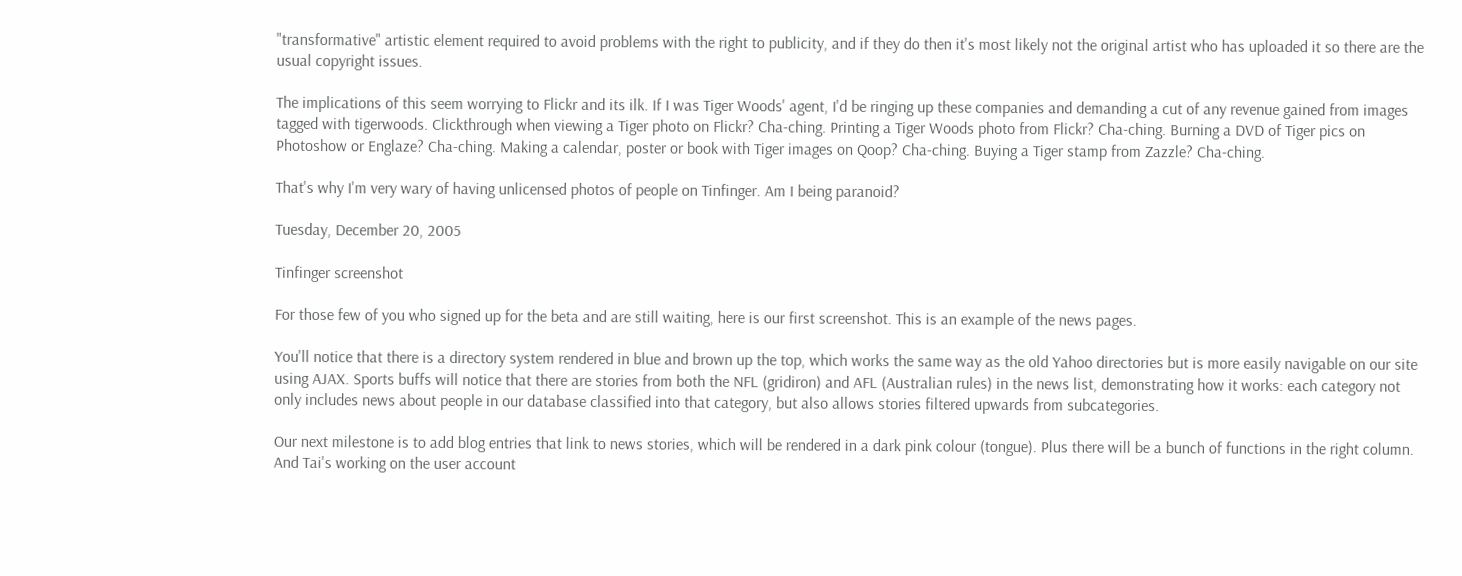"transformative" artistic element required to avoid problems with the right to publicity, and if they do then it's most likely not the original artist who has uploaded it so there are the usual copyright issues.

The implications of this seem worrying to Flickr and its ilk. If I was Tiger Woods' agent, I'd be ringing up these companies and demanding a cut of any revenue gained from images tagged with tigerwoods. Clickthrough when viewing a Tiger photo on Flickr? Cha-ching. Printing a Tiger Woods photo from Flickr? Cha-ching. Burning a DVD of Tiger pics on Photoshow or Englaze? Cha-ching. Making a calendar, poster or book with Tiger images on Qoop? Cha-ching. Buying a Tiger stamp from Zazzle? Cha-ching.

That's why I'm very wary of having unlicensed photos of people on Tinfinger. Am I being paranoid?

Tuesday, December 20, 2005

Tinfinger screenshot

For those few of you who signed up for the beta and are still waiting, here is our first screenshot. This is an example of the news pages.

You'll notice that there is a directory system rendered in blue and brown up the top, which works the same way as the old Yahoo directories but is more easily navigable on our site using AJAX. Sports buffs will notice that there are stories from both the NFL (gridiron) and AFL (Australian rules) in the news list, demonstrating how it works: each category not only includes news about people in our database classified into that category, but also allows stories filtered upwards from subcategories.

Our next milestone is to add blog entries that link to news stories, which will be rendered in a dark pink colour (tongue). Plus there will be a bunch of functions in the right column. And Tai's working on the user account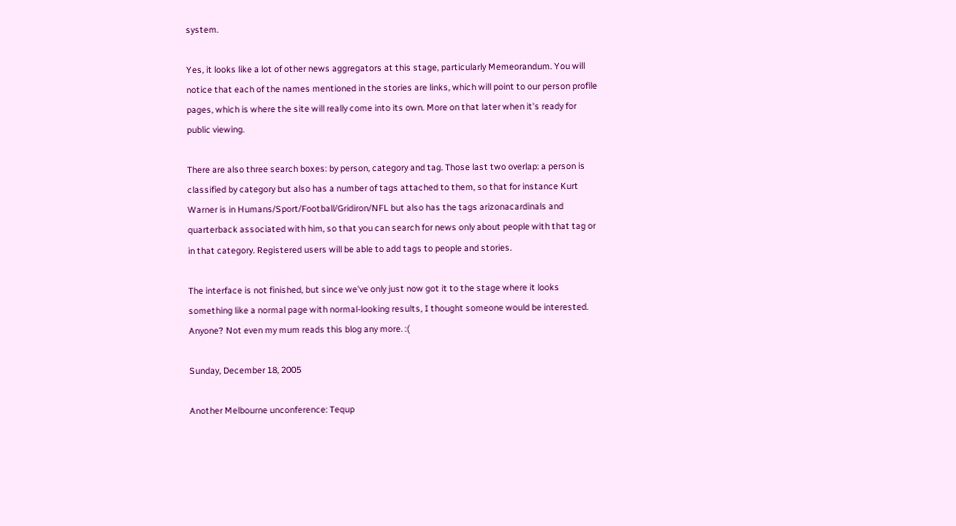system.

Yes, it looks like a lot of other news aggregators at this stage, particularly Memeorandum. You will notice that each of the names mentioned in the stories are links, which will point to our person profile pages, which is where the site will really come into its own. More on that later when it's ready for public viewing.

There are also three search boxes: by person, category and tag. Those last two overlap: a person is classified by category but also has a number of tags attached to them, so that for instance Kurt Warner is in Humans/Sport/Football/Gridiron/NFL but also has the tags arizonacardinals and quarterback associated with him, so that you can search for news only about people with that tag or in that category. Registered users will be able to add tags to people and stories.

The interface is not finished, but since we've only just now got it to the stage where it looks something like a normal page with normal-looking results, I thought someone would be interested. Anyone? Not even my mum reads this blog any more. :(

Sunday, December 18, 2005

Another Melbourne unconference: Tequp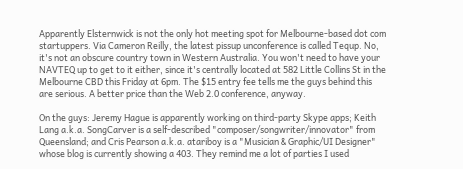Apparently Elsternwick is not the only hot meeting spot for Melbourne-based dot com startuppers. Via Cameron Reilly, the latest pissup unconference is called Tequp. No, it's not an obscure country town in Western Australia. You won't need to have your NAVTEQ up to get to it either, since it's centrally located at 582 Little Collins St in the Melbourne CBD this Friday at 6pm. The $15 entry fee tells me the guys behind this are serious. A better price than the Web 2.0 conference, anyway.

On the guys: Jeremy Hague is apparently working on third-party Skype apps; Keith Lang a.k.a. SongCarver is a self-described "composer/songwriter/innovator" from Queensland; and Cris Pearson a.k.a. atariboy is a "Musician & Graphic/UI Designer" whose blog is currently showing a 403. They remind me a lot of parties I used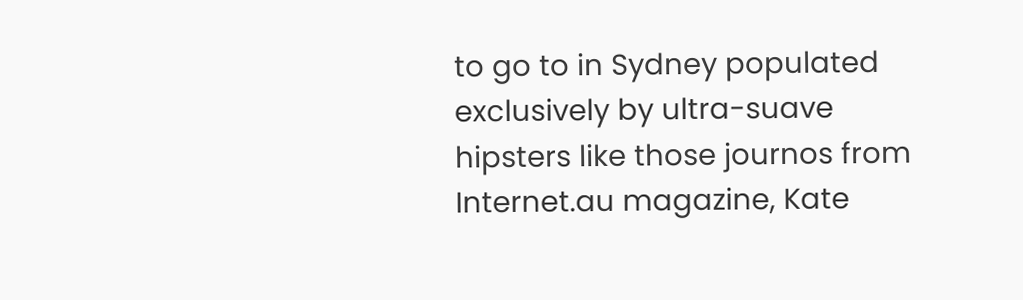to go to in Sydney populated exclusively by ultra-suave hipsters like those journos from Internet.au magazine, Kate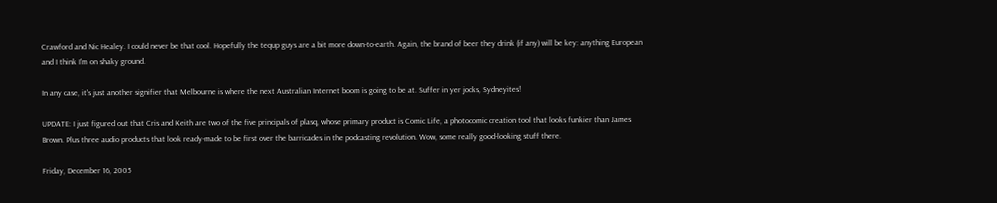Crawford and Nic Healey. I could never be that cool. Hopefully the tequp guys are a bit more down-to-earth. Again, the brand of beer they drink (if any) will be key: anything European and I think I'm on shaky ground.

In any case, it's just another signifier that Melbourne is where the next Australian Internet boom is going to be at. Suffer in yer jocks, Sydneyites!

UPDATE: I just figured out that Cris and Keith are two of the five principals of plasq, whose primary product is Comic Life, a photocomic creation tool that looks funkier than James Brown. Plus three audio products that look ready-made to be first over the barricades in the podcasting revolution. Wow, some really good-looking stuff there.

Friday, December 16, 2005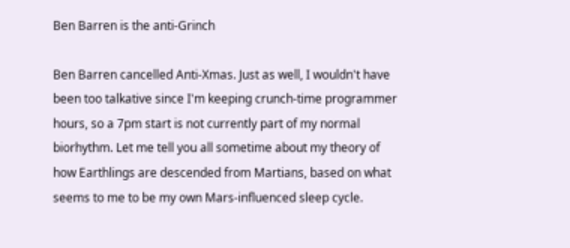Ben Barren is the anti-Grinch

Ben Barren cancelled Anti-Xmas. Just as well, I wouldn't have been too talkative since I'm keeping crunch-time programmer hours, so a 7pm start is not currently part of my normal biorhythm. Let me tell you all sometime about my theory of how Earthlings are descended from Martians, based on what seems to me to be my own Mars-influenced sleep cycle.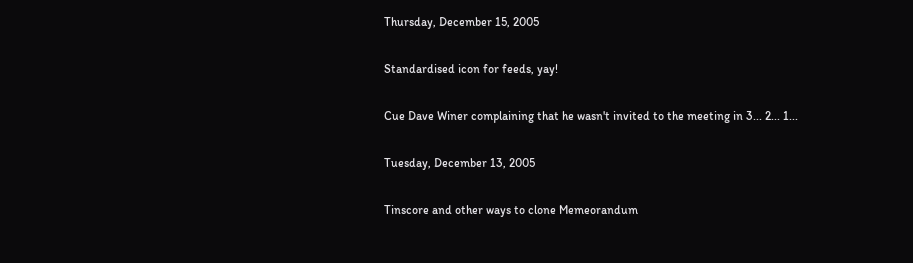Thursday, December 15, 2005

Standardised icon for feeds, yay!

Cue Dave Winer complaining that he wasn't invited to the meeting in 3... 2... 1...

Tuesday, December 13, 2005

Tinscore and other ways to clone Memeorandum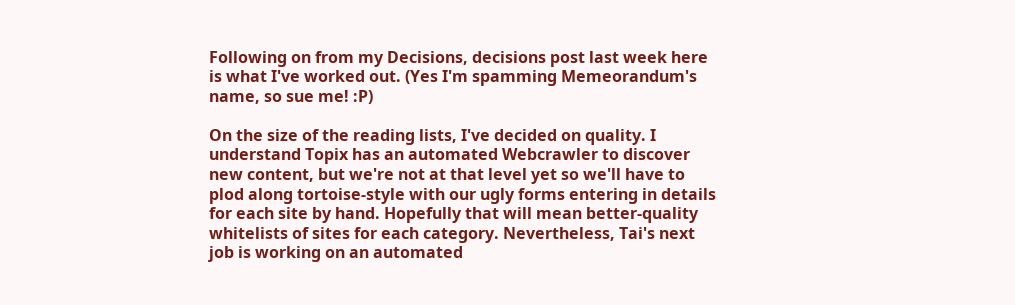Following on from my Decisions, decisions post last week here is what I've worked out. (Yes I'm spamming Memeorandum's name, so sue me! :P)

On the size of the reading lists, I've decided on quality. I understand Topix has an automated Webcrawler to discover new content, but we're not at that level yet so we'll have to plod along tortoise-style with our ugly forms entering in details for each site by hand. Hopefully that will mean better-quality whitelists of sites for each category. Nevertheless, Tai's next job is working on an automated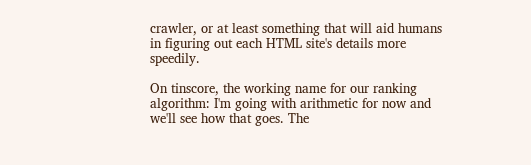crawler, or at least something that will aid humans in figuring out each HTML site's details more speedily.

On tinscore, the working name for our ranking algorithm: I'm going with arithmetic for now and we'll see how that goes. The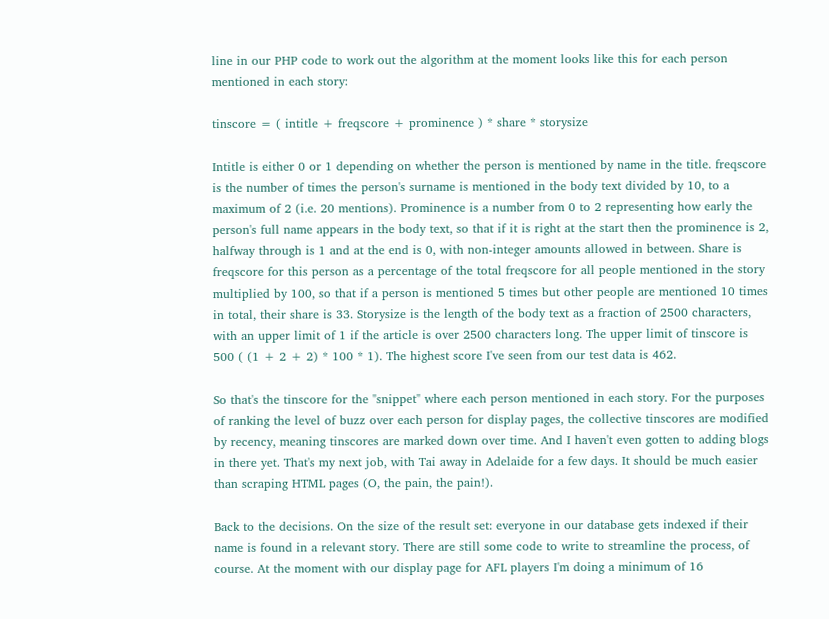line in our PHP code to work out the algorithm at the moment looks like this for each person mentioned in each story:

tinscore = ( intitle + freqscore + prominence ) * share * storysize

Intitle is either 0 or 1 depending on whether the person is mentioned by name in the title. freqscore is the number of times the person's surname is mentioned in the body text divided by 10, to a maximum of 2 (i.e. 20 mentions). Prominence is a number from 0 to 2 representing how early the person's full name appears in the body text, so that if it is right at the start then the prominence is 2, halfway through is 1 and at the end is 0, with non-integer amounts allowed in between. Share is freqscore for this person as a percentage of the total freqscore for all people mentioned in the story multiplied by 100, so that if a person is mentioned 5 times but other people are mentioned 10 times in total, their share is 33. Storysize is the length of the body text as a fraction of 2500 characters, with an upper limit of 1 if the article is over 2500 characters long. The upper limit of tinscore is 500 ( (1 + 2 + 2) * 100 * 1). The highest score I've seen from our test data is 462.

So that's the tinscore for the "snippet" where each person mentioned in each story. For the purposes of ranking the level of buzz over each person for display pages, the collective tinscores are modified by recency, meaning tinscores are marked down over time. And I haven't even gotten to adding blogs in there yet. That's my next job, with Tai away in Adelaide for a few days. It should be much easier than scraping HTML pages (O, the pain, the pain!).

Back to the decisions. On the size of the result set: everyone in our database gets indexed if their name is found in a relevant story. There are still some code to write to streamline the process, of course. At the moment with our display page for AFL players I'm doing a minimum of 16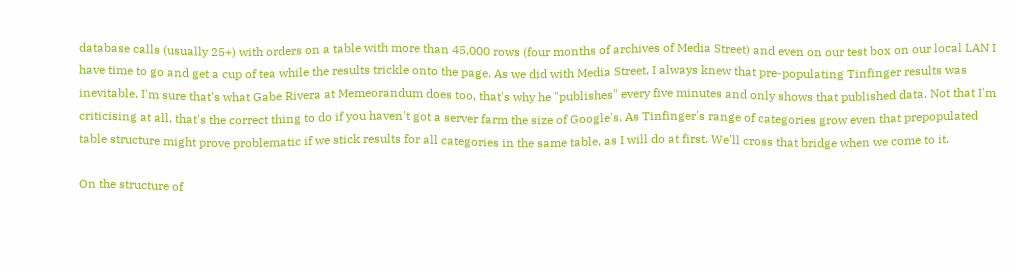database calls (usually 25+) with orders on a table with more than 45,000 rows (four months of archives of Media Street) and even on our test box on our local LAN I have time to go and get a cup of tea while the results trickle onto the page. As we did with Media Street, I always knew that pre-populating Tinfinger results was inevitable. I'm sure that's what Gabe Rivera at Memeorandum does too, that's why he "publishes" every five minutes and only shows that published data. Not that I'm criticising at all, that's the correct thing to do if you haven't got a server farm the size of Google's. As Tinfinger's range of categories grow even that prepopulated table structure might prove problematic if we stick results for all categories in the same table, as I will do at first. We'll cross that bridge when we come to it.

On the structure of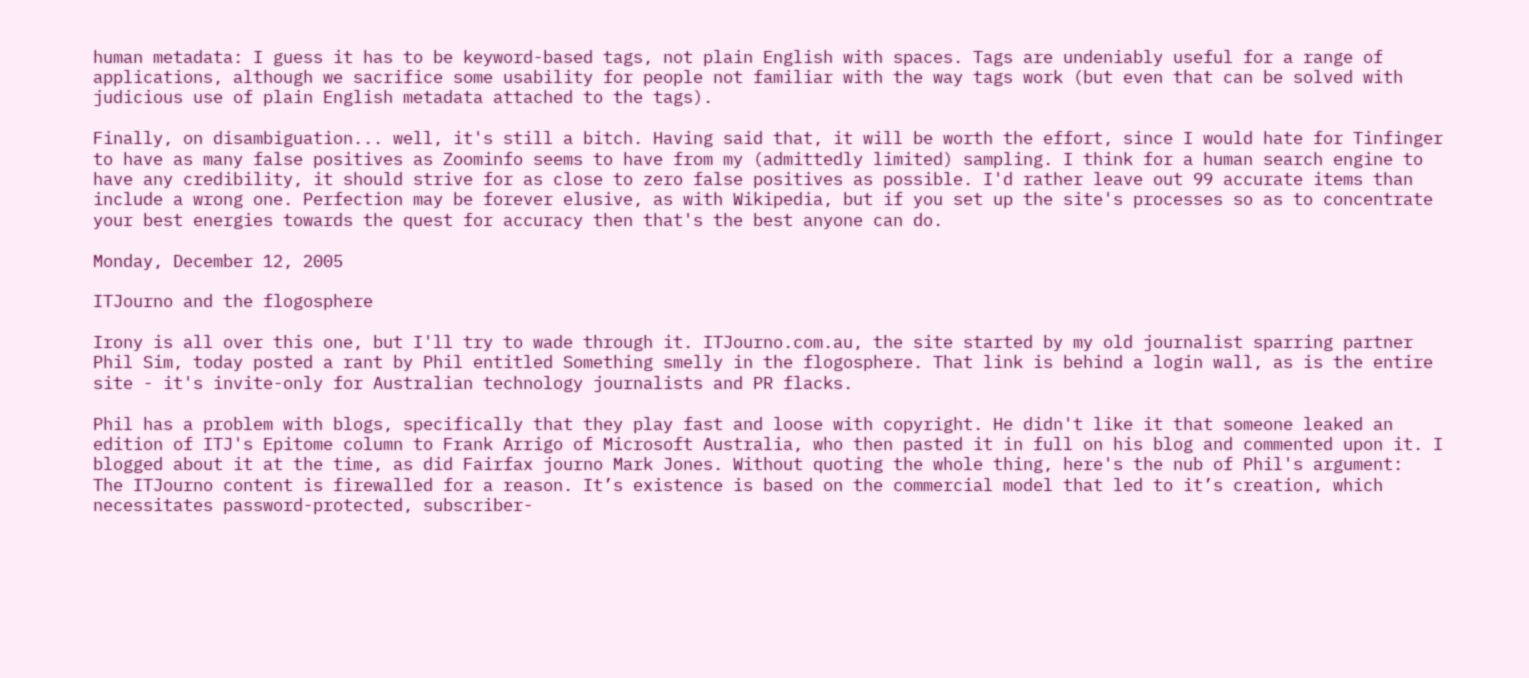human metadata: I guess it has to be keyword-based tags, not plain English with spaces. Tags are undeniably useful for a range of applications, although we sacrifice some usability for people not familiar with the way tags work (but even that can be solved with judicious use of plain English metadata attached to the tags).

Finally, on disambiguation... well, it's still a bitch. Having said that, it will be worth the effort, since I would hate for Tinfinger to have as many false positives as Zoominfo seems to have from my (admittedly limited) sampling. I think for a human search engine to have any credibility, it should strive for as close to zero false positives as possible. I'd rather leave out 99 accurate items than include a wrong one. Perfection may be forever elusive, as with Wikipedia, but if you set up the site's processes so as to concentrate your best energies towards the quest for accuracy then that's the best anyone can do.

Monday, December 12, 2005

ITJourno and the flogosphere

Irony is all over this one, but I'll try to wade through it. ITJourno.com.au, the site started by my old journalist sparring partner Phil Sim, today posted a rant by Phil entitled Something smelly in the flogosphere. That link is behind a login wall, as is the entire site - it's invite-only for Australian technology journalists and PR flacks.

Phil has a problem with blogs, specifically that they play fast and loose with copyright. He didn't like it that someone leaked an edition of ITJ's Epitome column to Frank Arrigo of Microsoft Australia, who then pasted it in full on his blog and commented upon it. I blogged about it at the time, as did Fairfax journo Mark Jones. Without quoting the whole thing, here's the nub of Phil's argument:
The ITJourno content is firewalled for a reason. It’s existence is based on the commercial model that led to it’s creation, which necessitates password-protected, subscriber-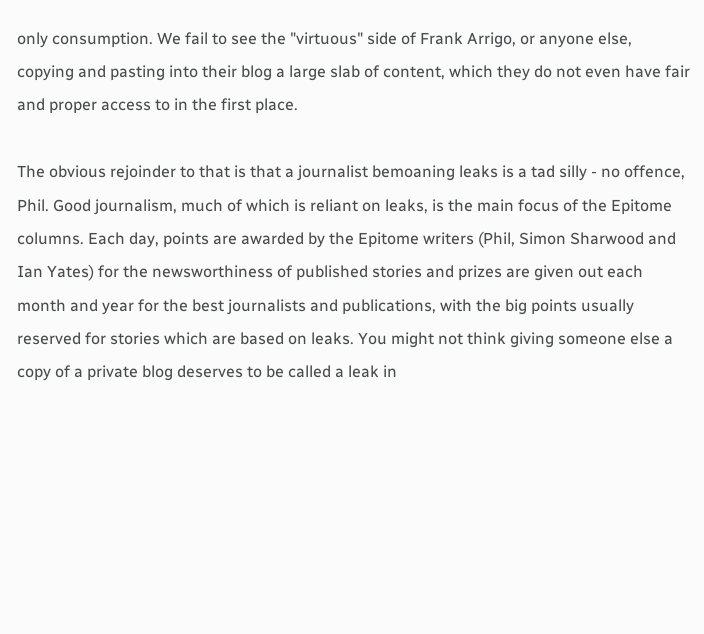only consumption. We fail to see the "virtuous" side of Frank Arrigo, or anyone else, copying and pasting into their blog a large slab of content, which they do not even have fair and proper access to in the first place.

The obvious rejoinder to that is that a journalist bemoaning leaks is a tad silly - no offence, Phil. Good journalism, much of which is reliant on leaks, is the main focus of the Epitome columns. Each day, points are awarded by the Epitome writers (Phil, Simon Sharwood and Ian Yates) for the newsworthiness of published stories and prizes are given out each month and year for the best journalists and publications, with the big points usually reserved for stories which are based on leaks. You might not think giving someone else a copy of a private blog deserves to be called a leak in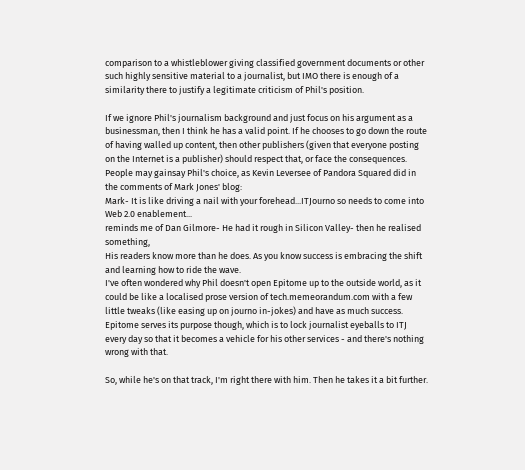comparison to a whistleblower giving classified government documents or other such highly sensitive material to a journalist, but IMO there is enough of a similarity there to justify a legitimate criticism of Phil's position.

If we ignore Phil's journalism background and just focus on his argument as a businessman, then I think he has a valid point. If he chooses to go down the route of having walled up content, then other publishers (given that everyone posting on the Internet is a publisher) should respect that, or face the consequences. People may gainsay Phil's choice, as Kevin Leversee of Pandora Squared did in the comments of Mark Jones' blog:
Mark- It is like driving a nail with your forehead...ITJourno so needs to come into Web 2.0 enablement...
reminds me of Dan Gilmore- He had it rough in Silicon Valley- then he realised something,
His readers know more than he does. As you know success is embracing the shift and learning how to ride the wave.
I've often wondered why Phil doesn't open Epitome up to the outside world, as it could be like a localised prose version of tech.memeorandum.com with a few little tweaks (like easing up on journo in-jokes) and have as much success. Epitome serves its purpose though, which is to lock journalist eyeballs to ITJ every day so that it becomes a vehicle for his other services - and there's nothing wrong with that.

So, while he's on that track, I'm right there with him. Then he takes it a bit further.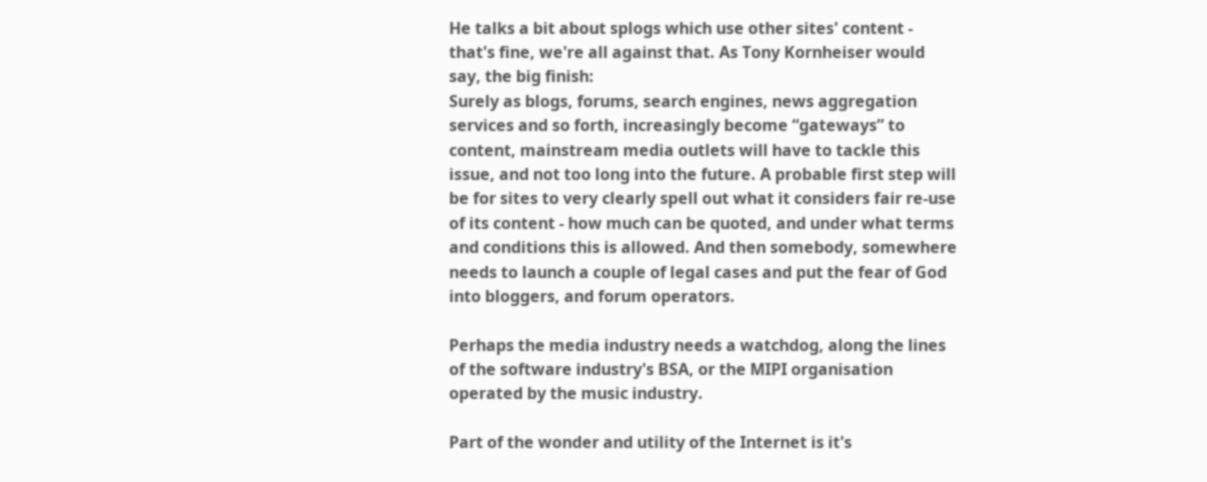He talks a bit about splogs which use other sites' content - that's fine, we're all against that. As Tony Kornheiser would say, the big finish:
Surely as blogs, forums, search engines, news aggregation services and so forth, increasingly become “gateways” to content, mainstream media outlets will have to tackle this issue, and not too long into the future. A probable first step will be for sites to very clearly spell out what it considers fair re-use of its content - how much can be quoted, and under what terms and conditions this is allowed. And then somebody, somewhere needs to launch a couple of legal cases and put the fear of God into bloggers, and forum operators.

Perhaps the media industry needs a watchdog, along the lines of the software industry's BSA, or the MIPI organisation operated by the music industry.

Part of the wonder and utility of the Internet is it's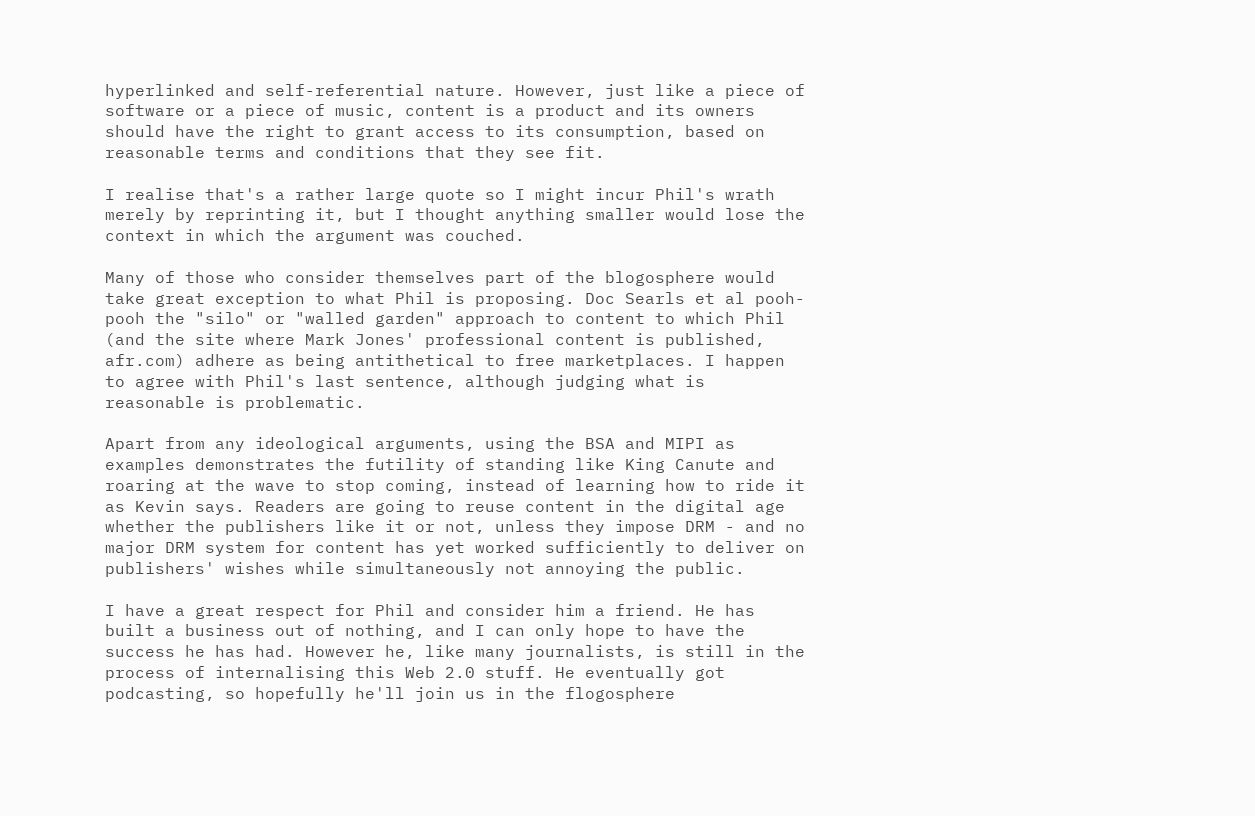hyperlinked and self-referential nature. However, just like a piece of software or a piece of music, content is a product and its owners should have the right to grant access to its consumption, based on reasonable terms and conditions that they see fit.

I realise that's a rather large quote so I might incur Phil's wrath merely by reprinting it, but I thought anything smaller would lose the context in which the argument was couched.

Many of those who consider themselves part of the blogosphere would take great exception to what Phil is proposing. Doc Searls et al pooh-pooh the "silo" or "walled garden" approach to content to which Phil (and the site where Mark Jones' professional content is published, afr.com) adhere as being antithetical to free marketplaces. I happen to agree with Phil's last sentence, although judging what is reasonable is problematic.

Apart from any ideological arguments, using the BSA and MIPI as examples demonstrates the futility of standing like King Canute and roaring at the wave to stop coming, instead of learning how to ride it as Kevin says. Readers are going to reuse content in the digital age whether the publishers like it or not, unless they impose DRM - and no major DRM system for content has yet worked sufficiently to deliver on publishers' wishes while simultaneously not annoying the public.

I have a great respect for Phil and consider him a friend. He has built a business out of nothing, and I can only hope to have the success he has had. However he, like many journalists, is still in the process of internalising this Web 2.0 stuff. He eventually got podcasting, so hopefully he'll join us in the flogosphere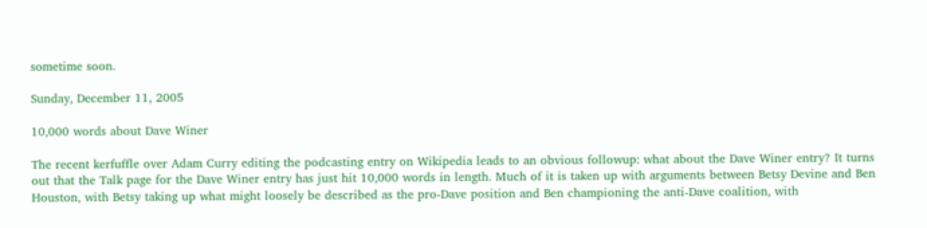sometime soon.

Sunday, December 11, 2005

10,000 words about Dave Winer

The recent kerfuffle over Adam Curry editing the podcasting entry on Wikipedia leads to an obvious followup: what about the Dave Winer entry? It turns out that the Talk page for the Dave Winer entry has just hit 10,000 words in length. Much of it is taken up with arguments between Betsy Devine and Ben Houston, with Betsy taking up what might loosely be described as the pro-Dave position and Ben championing the anti-Dave coalition, with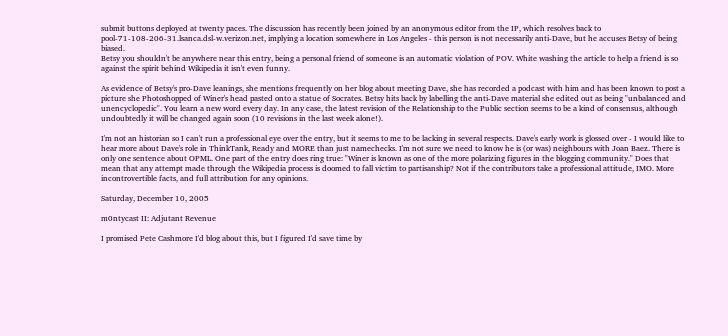submit buttons deployed at twenty paces. The discussion has recently been joined by an anonymous editor from the IP, which resolves back to pool-71-108-206-31.lsanca.dsl-w.verizon.net, implying a location somewhere in Los Angeles - this person is not necessarily anti-Dave, but he accuses Betsy of being biased.
Betsy you shouldn't be anywhere near this entry, being a personal friend of someone is an automatic violation of POV. White washing the article to help a friend is so against the spirit behind Wikipedia it isn't even funny.

As evidence of Betsy's pro-Dave leanings, she mentions frequently on her blog about meeting Dave, she has recorded a podcast with him and has been known to post a picture she Photoshopped of Winer's head pasted onto a statue of Socrates. Betsy hits back by labelling the anti-Dave material she edited out as being "unbalanced and unencyclopedic". You learn a new word every day. In any case, the latest revision of the Relationship to the Public section seems to be a kind of consensus, although undoubtedly it will be changed again soon (10 revisions in the last week alone!).

I'm not an historian so I can't run a professional eye over the entry, but it seems to me to be lacking in several respects. Dave's early work is glossed over - I would like to hear more about Dave's role in ThinkTank, Ready and MORE than just namechecks. I'm not sure we need to know he is (or was) neighbours with Joan Baez. There is only one sentence about OPML. One part of the entry does ring true: "Winer is known as one of the more polarizing figures in the blogging community." Does that mean that any attempt made through the Wikipedia process is doomed to fall victim to partisanship? Not if the contributors take a professional attitude, IMO. More incontrovertible facts, and full attribution for any opinions.

Saturday, December 10, 2005

m0ntycast II: Adjutant Revenue

I promised Pete Cashmore I'd blog about this, but I figured I'd save time by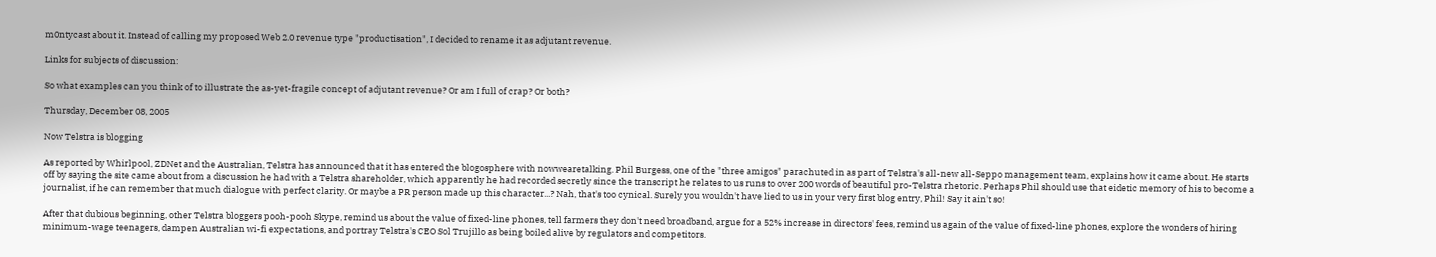m0ntycast about it. Instead of calling my proposed Web 2.0 revenue type "productisation", I decided to rename it as adjutant revenue.

Links for subjects of discussion:

So what examples can you think of to illustrate the as-yet-fragile concept of adjutant revenue? Or am I full of crap? Or both?

Thursday, December 08, 2005

Now Telstra is blogging

As reported by Whirlpool, ZDNet and the Australian, Telstra has announced that it has entered the blogosphere with nowwearetalking. Phil Burgess, one of the "three amigos" parachuted in as part of Telstra's all-new all-Seppo management team, explains how it came about. He starts off by saying the site came about from a discussion he had with a Telstra shareholder, which apparently he had recorded secretly since the transcript he relates to us runs to over 200 words of beautiful pro-Telstra rhetoric. Perhaps Phil should use that eidetic memory of his to become a journalist, if he can remember that much dialogue with perfect clarity. Or maybe a PR person made up this character...? Nah, that's too cynical. Surely you wouldn't have lied to us in your very first blog entry, Phil! Say it ain't so!

After that dubious beginning, other Telstra bloggers pooh-pooh Skype, remind us about the value of fixed-line phones, tell farmers they don't need broadband, argue for a 52% increase in directors' fees, remind us again of the value of fixed-line phones, explore the wonders of hiring minimum-wage teenagers, dampen Australian wi-fi expectations, and portray Telstra's CEO Sol Trujillo as being boiled alive by regulators and competitors.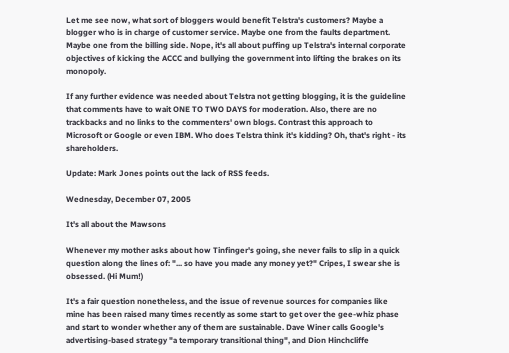Let me see now, what sort of bloggers would benefit Telstra's customers? Maybe a blogger who is in charge of customer service. Maybe one from the faults department. Maybe one from the billing side. Nope, it's all about puffing up Telstra's internal corporate objectives of kicking the ACCC and bullying the government into lifting the brakes on its monopoly.

If any further evidence was needed about Telstra not getting blogging, it is the guideline that comments have to wait ONE TO TWO DAYS for moderation. Also, there are no trackbacks and no links to the commenters' own blogs. Contrast this approach to Microsoft or Google or even IBM. Who does Telstra think it's kidding? Oh, that's right - its shareholders.

Update: Mark Jones points out the lack of RSS feeds.

Wednesday, December 07, 2005

It's all about the Mawsons

Whenever my mother asks about how Tinfinger's going, she never fails to slip in a quick question along the lines of: "... so have you made any money yet?" Cripes, I swear she is obsessed. (Hi Mum!)

It's a fair question nonetheless, and the issue of revenue sources for companies like mine has been raised many times recently as some start to get over the gee-whiz phase and start to wonder whether any of them are sustainable. Dave Winer calls Google's advertising-based strategy "a temporary transitional thing", and Dion Hinchcliffe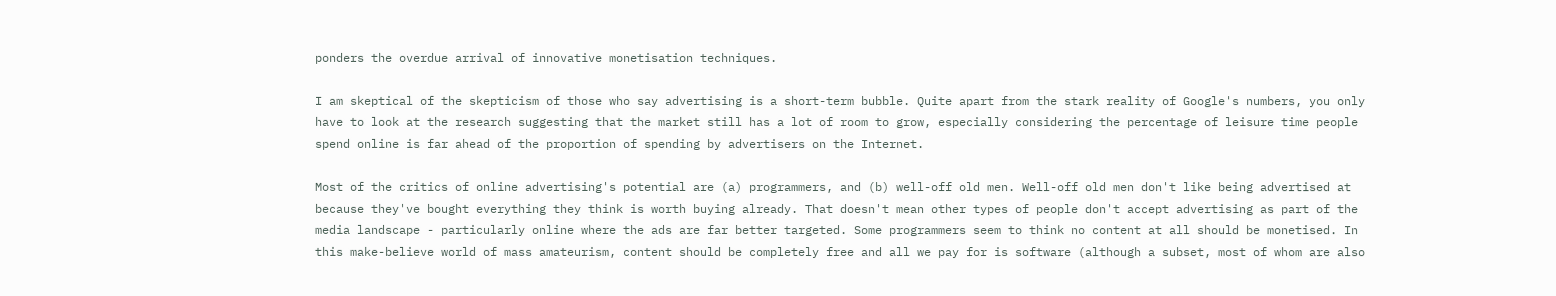ponders the overdue arrival of innovative monetisation techniques.

I am skeptical of the skepticism of those who say advertising is a short-term bubble. Quite apart from the stark reality of Google's numbers, you only have to look at the research suggesting that the market still has a lot of room to grow, especially considering the percentage of leisure time people spend online is far ahead of the proportion of spending by advertisers on the Internet.

Most of the critics of online advertising's potential are (a) programmers, and (b) well-off old men. Well-off old men don't like being advertised at because they've bought everything they think is worth buying already. That doesn't mean other types of people don't accept advertising as part of the media landscape - particularly online where the ads are far better targeted. Some programmers seem to think no content at all should be monetised. In this make-believe world of mass amateurism, content should be completely free and all we pay for is software (although a subset, most of whom are also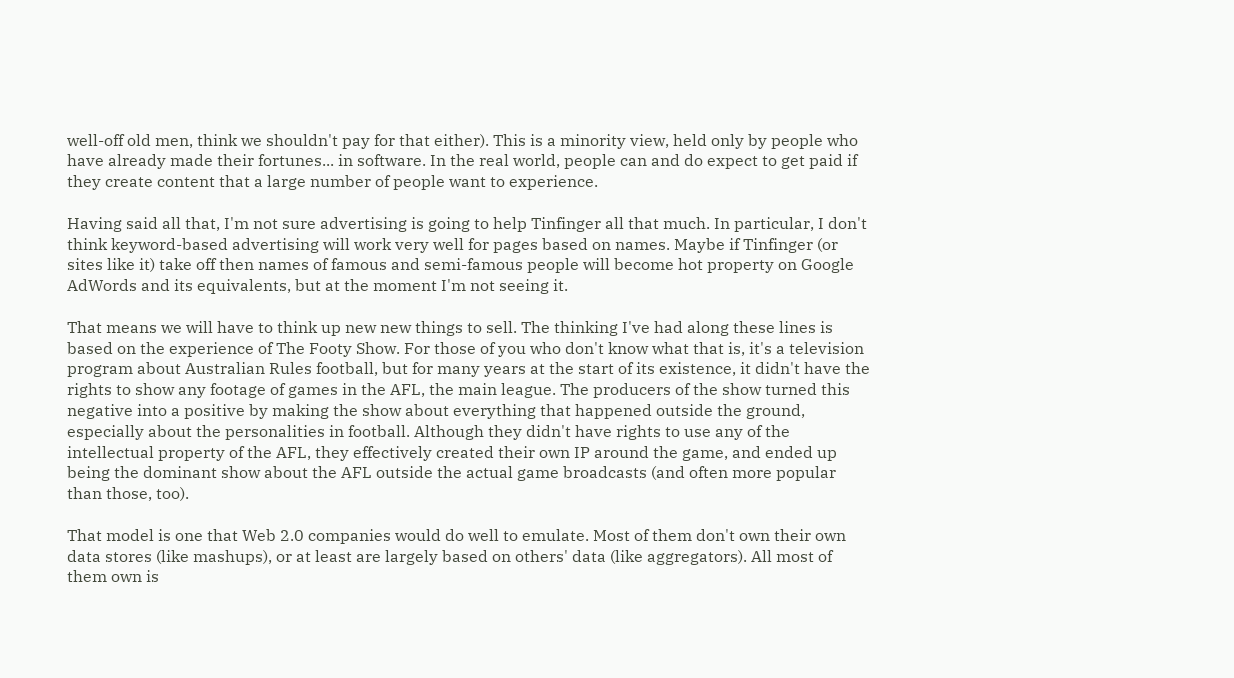well-off old men, think we shouldn't pay for that either). This is a minority view, held only by people who have already made their fortunes... in software. In the real world, people can and do expect to get paid if they create content that a large number of people want to experience.

Having said all that, I'm not sure advertising is going to help Tinfinger all that much. In particular, I don't think keyword-based advertising will work very well for pages based on names. Maybe if Tinfinger (or sites like it) take off then names of famous and semi-famous people will become hot property on Google AdWords and its equivalents, but at the moment I'm not seeing it.

That means we will have to think up new new things to sell. The thinking I've had along these lines is based on the experience of The Footy Show. For those of you who don't know what that is, it's a television program about Australian Rules football, but for many years at the start of its existence, it didn't have the rights to show any footage of games in the AFL, the main league. The producers of the show turned this negative into a positive by making the show about everything that happened outside the ground, especially about the personalities in football. Although they didn't have rights to use any of the intellectual property of the AFL, they effectively created their own IP around the game, and ended up being the dominant show about the AFL outside the actual game broadcasts (and often more popular than those, too).

That model is one that Web 2.0 companies would do well to emulate. Most of them don't own their own data stores (like mashups), or at least are largely based on others' data (like aggregators). All most of them own is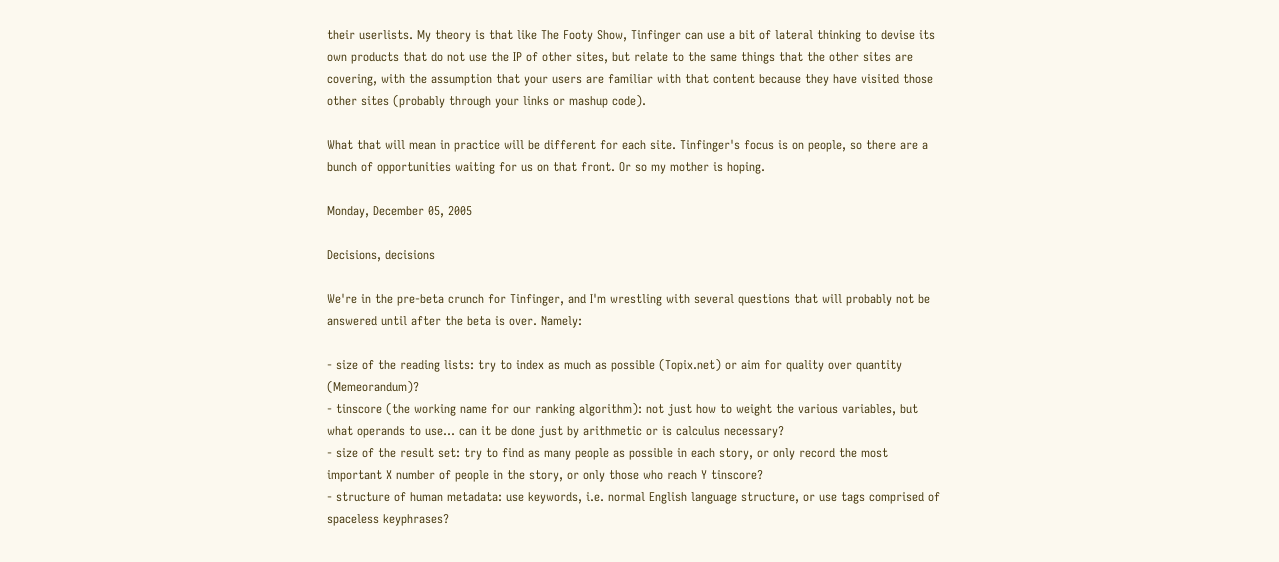their userlists. My theory is that like The Footy Show, Tinfinger can use a bit of lateral thinking to devise its own products that do not use the IP of other sites, but relate to the same things that the other sites are covering, with the assumption that your users are familiar with that content because they have visited those other sites (probably through your links or mashup code).

What that will mean in practice will be different for each site. Tinfinger's focus is on people, so there are a bunch of opportunities waiting for us on that front. Or so my mother is hoping.

Monday, December 05, 2005

Decisions, decisions

We're in the pre-beta crunch for Tinfinger, and I'm wrestling with several questions that will probably not be answered until after the beta is over. Namely:

- size of the reading lists: try to index as much as possible (Topix.net) or aim for quality over quantity (Memeorandum)?
- tinscore (the working name for our ranking algorithm): not just how to weight the various variables, but what operands to use... can it be done just by arithmetic or is calculus necessary?
- size of the result set: try to find as many people as possible in each story, or only record the most important X number of people in the story, or only those who reach Y tinscore?
- structure of human metadata: use keywords, i.e. normal English language structure, or use tags comprised of spaceless keyphrases?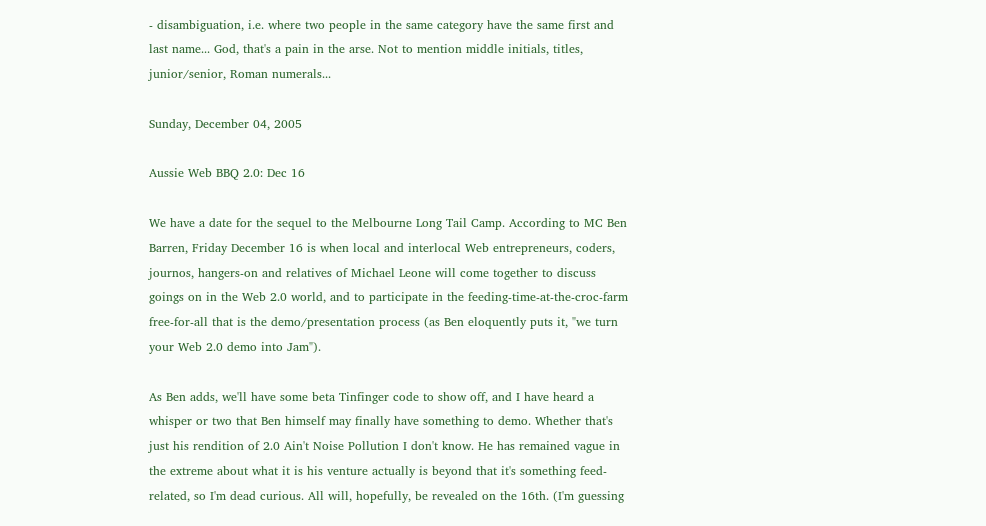- disambiguation, i.e. where two people in the same category have the same first and last name... God, that's a pain in the arse. Not to mention middle initials, titles, junior/senior, Roman numerals...

Sunday, December 04, 2005

Aussie Web BBQ 2.0: Dec 16

We have a date for the sequel to the Melbourne Long Tail Camp. According to MC Ben Barren, Friday December 16 is when local and interlocal Web entrepreneurs, coders, journos, hangers-on and relatives of Michael Leone will come together to discuss goings on in the Web 2.0 world, and to participate in the feeding-time-at-the-croc-farm free-for-all that is the demo/presentation process (as Ben eloquently puts it, "we turn your Web 2.0 demo into Jam").

As Ben adds, we'll have some beta Tinfinger code to show off, and I have heard a whisper or two that Ben himself may finally have something to demo. Whether that's just his rendition of 2.0 Ain't Noise Pollution I don't know. He has remained vague in the extreme about what it is his venture actually is beyond that it's something feed-related, so I'm dead curious. All will, hopefully, be revealed on the 16th. (I'm guessing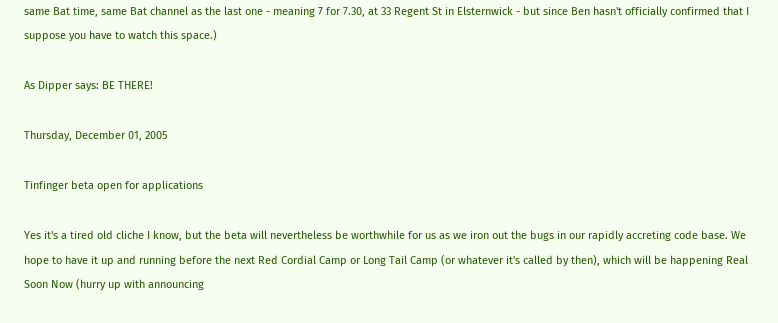same Bat time, same Bat channel as the last one - meaning 7 for 7.30, at 33 Regent St in Elsternwick - but since Ben hasn't officially confirmed that I suppose you have to watch this space.)

As Dipper says: BE THERE!

Thursday, December 01, 2005

Tinfinger beta open for applications

Yes it's a tired old cliche I know, but the beta will nevertheless be worthwhile for us as we iron out the bugs in our rapidly accreting code base. We hope to have it up and running before the next Red Cordial Camp or Long Tail Camp (or whatever it's called by then), which will be happening Real Soon Now (hurry up with announcing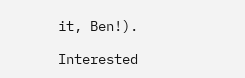it, Ben!).

Interested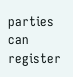parties can register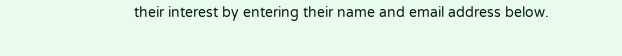their interest by entering their name and email address below.